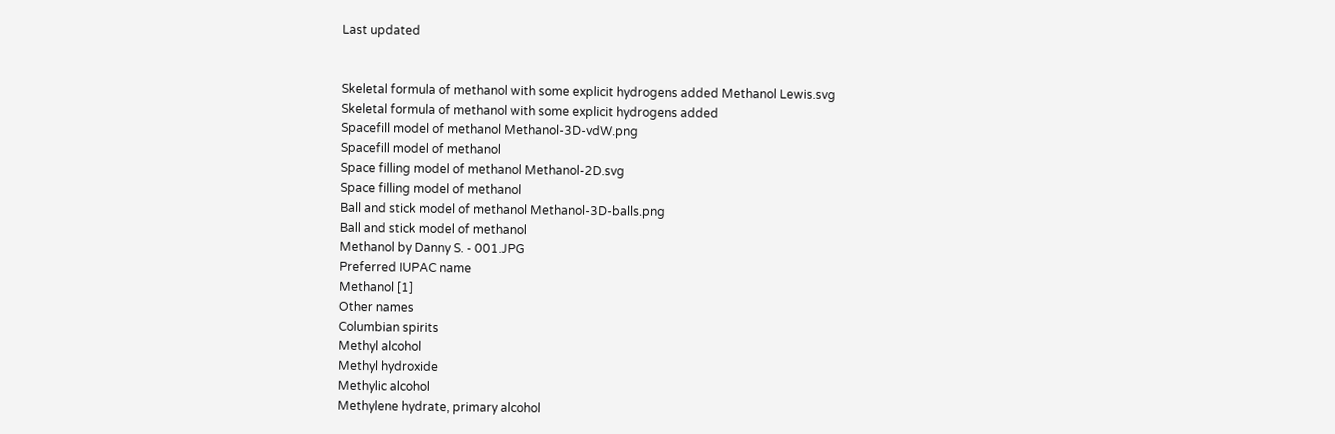Last updated


Skeletal formula of methanol with some explicit hydrogens added Methanol Lewis.svg
Skeletal formula of methanol with some explicit hydrogens added
Spacefill model of methanol Methanol-3D-vdW.png
Spacefill model of methanol
Space filling model of methanol Methanol-2D.svg
Space filling model of methanol
Ball and stick model of methanol Methanol-3D-balls.png
Ball and stick model of methanol
Methanol by Danny S. - 001.JPG
Preferred IUPAC name
Methanol [1]
Other names
Columbian spirits
Methyl alcohol
Methyl hydroxide
Methylic alcohol
Methylene hydrate, primary alcohol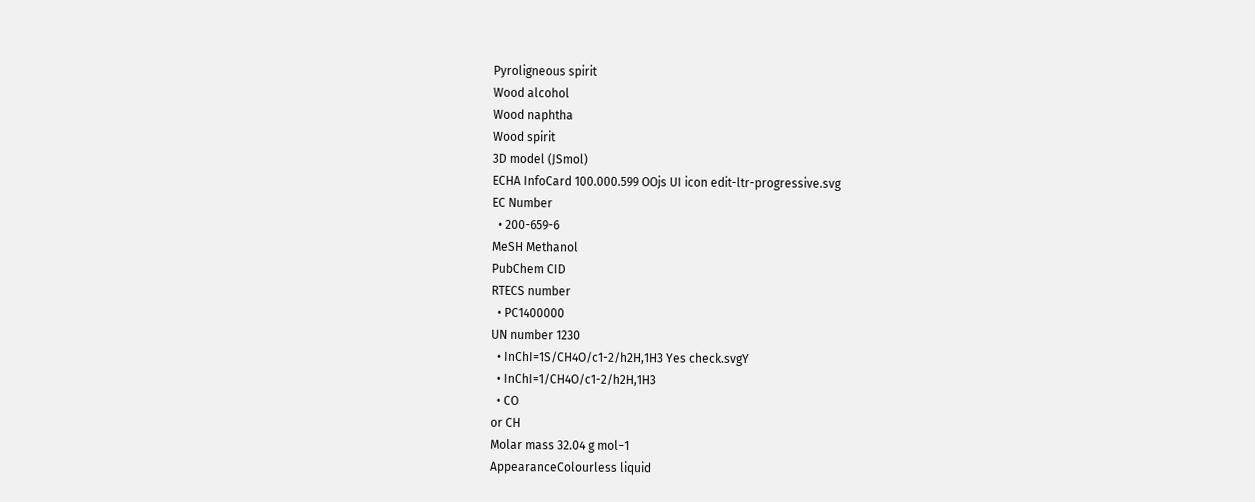Pyroligneous spirit
Wood alcohol
Wood naphtha
Wood spirit
3D model (JSmol)
ECHA InfoCard 100.000.599 OOjs UI icon edit-ltr-progressive.svg
EC Number
  • 200-659-6
MeSH Methanol
PubChem CID
RTECS number
  • PC1400000
UN number 1230
  • InChI=1S/CH4O/c1-2/h2H,1H3 Yes check.svgY
  • InChI=1/CH4O/c1-2/h2H,1H3
  • CO
or CH
Molar mass 32.04 g mol−1
AppearanceColourless liquid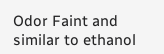Odor Faint and similar to ethanol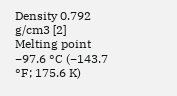Density 0.792 g/cm3 [2]
Melting point −97.6 °C (−143.7 °F; 175.6 K)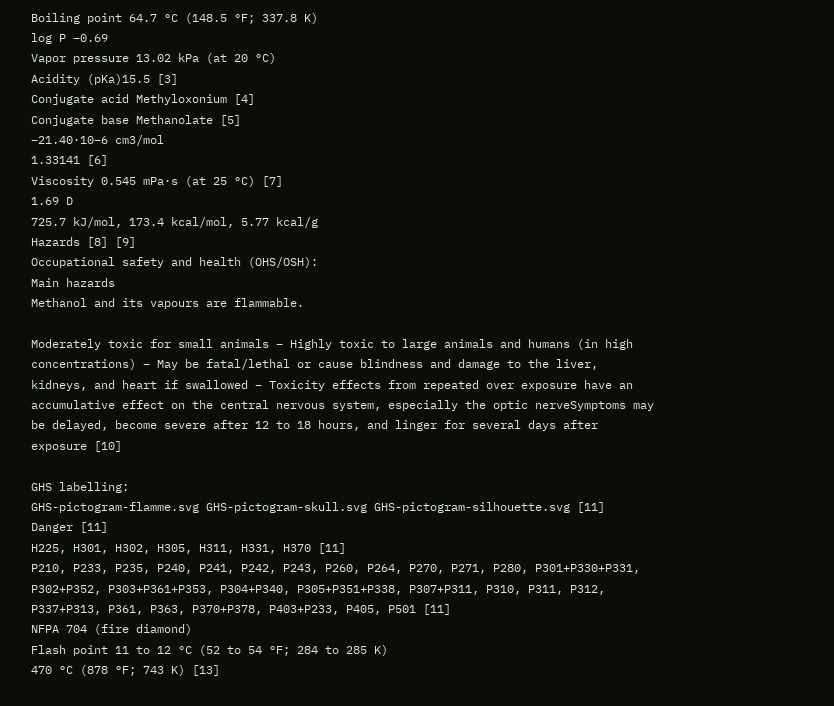Boiling point 64.7 °C (148.5 °F; 337.8 K)
log P −0.69
Vapor pressure 13.02 kPa (at 20 °C)
Acidity (pKa)15.5 [3]
Conjugate acid Methyloxonium [4]
Conjugate base Methanolate [5]
−21.40·10−6 cm3/mol
1.33141 [6]
Viscosity 0.545 mPa·s (at 25 °C) [7]
1.69 D
725.7 kJ/mol, 173.4 kcal/mol, 5.77 kcal/g
Hazards [8] [9]
Occupational safety and health (OHS/OSH):
Main hazards
Methanol and its vapours are flammable.

Moderately toxic for small animals – Highly toxic to large animals and humans (in high concentrations) – May be fatal/lethal or cause blindness and damage to the liver, kidneys, and heart if swallowed – Toxicity effects from repeated over exposure have an accumulative effect on the central nervous system, especially the optic nerveSymptoms may be delayed, become severe after 12 to 18 hours, and linger for several days after exposure [10]

GHS labelling:
GHS-pictogram-flamme.svg GHS-pictogram-skull.svg GHS-pictogram-silhouette.svg [11]
Danger [11]
H225, H301, H302, H305, H311, H331, H370 [11]
P210, P233, P235, P240, P241, P242, P243, P260, P264, P270, P271, P280, P301+P330+P331, P302+P352, P303+P361+P353, P304+P340, P305+P351+P338, P307+P311, P310, P311, P312, P337+P313, P361, P363, P370+P378, P403+P233, P405, P501 [11]
NFPA 704 (fire diamond)
Flash point 11 to 12 °C (52 to 54 °F; 284 to 285 K)
470 °C (878 °F; 743 K) [13]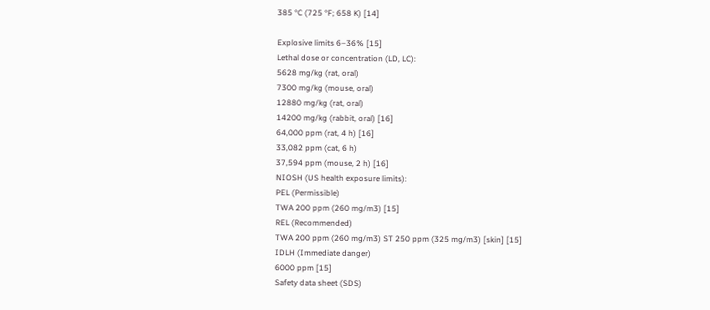385 °C (725 °F; 658 K) [14]

Explosive limits 6–36% [15]
Lethal dose or concentration (LD, LC):
5628 mg/kg (rat, oral)
7300 mg/kg (mouse, oral)
12880 mg/kg (rat, oral)
14200 mg/kg (rabbit, oral) [16]
64,000 ppm (rat, 4 h) [16]
33,082 ppm (cat, 6 h)
37,594 ppm (mouse, 2 h) [16]
NIOSH (US health exposure limits):
PEL (Permissible)
TWA 200 ppm (260 mg/m3) [15]
REL (Recommended)
TWA 200 ppm (260 mg/m3) ST 250 ppm (325 mg/m3) [skin] [15]
IDLH (Immediate danger)
6000 ppm [15]
Safety data sheet (SDS)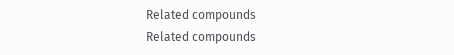Related compounds
Related compounds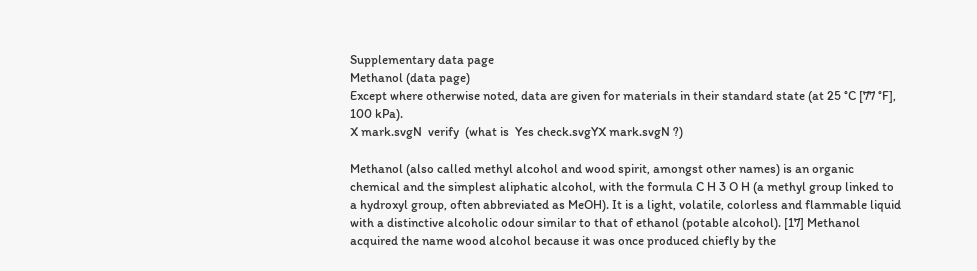Supplementary data page
Methanol (data page)
Except where otherwise noted, data are given for materials in their standard state (at 25 °C [77 °F], 100 kPa).
X mark.svgN  verify  (what is  Yes check.svgYX mark.svgN ?)

Methanol (also called methyl alcohol and wood spirit, amongst other names) is an organic chemical and the simplest aliphatic alcohol, with the formula C H 3 O H (a methyl group linked to a hydroxyl group, often abbreviated as MeOH). It is a light, volatile, colorless and flammable liquid with a distinctive alcoholic odour similar to that of ethanol (potable alcohol). [17] Methanol acquired the name wood alcohol because it was once produced chiefly by the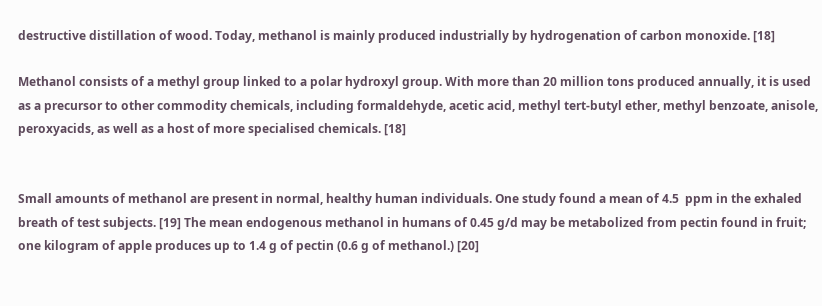destructive distillation of wood. Today, methanol is mainly produced industrially by hydrogenation of carbon monoxide. [18]

Methanol consists of a methyl group linked to a polar hydroxyl group. With more than 20 million tons produced annually, it is used as a precursor to other commodity chemicals, including formaldehyde, acetic acid, methyl tert-butyl ether, methyl benzoate, anisole, peroxyacids, as well as a host of more specialised chemicals. [18]


Small amounts of methanol are present in normal, healthy human individuals. One study found a mean of 4.5  ppm in the exhaled breath of test subjects. [19] The mean endogenous methanol in humans of 0.45 g/d may be metabolized from pectin found in fruit; one kilogram of apple produces up to 1.4 g of pectin (0.6 g of methanol.) [20]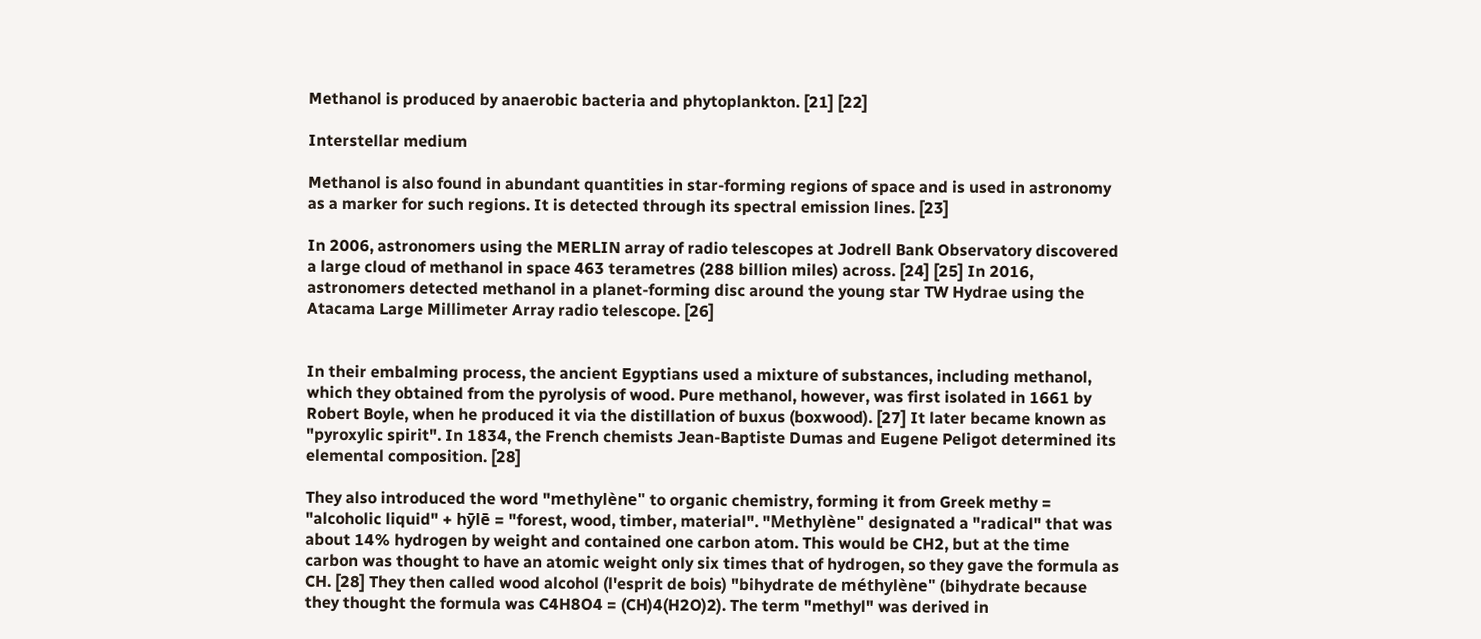Methanol is produced by anaerobic bacteria and phytoplankton. [21] [22]

Interstellar medium

Methanol is also found in abundant quantities in star-forming regions of space and is used in astronomy as a marker for such regions. It is detected through its spectral emission lines. [23]

In 2006, astronomers using the MERLIN array of radio telescopes at Jodrell Bank Observatory discovered a large cloud of methanol in space 463 terametres (288 billion miles) across. [24] [25] In 2016, astronomers detected methanol in a planet-forming disc around the young star TW Hydrae using the Atacama Large Millimeter Array radio telescope. [26]


In their embalming process, the ancient Egyptians used a mixture of substances, including methanol, which they obtained from the pyrolysis of wood. Pure methanol, however, was first isolated in 1661 by Robert Boyle, when he produced it via the distillation of buxus (boxwood). [27] It later became known as "pyroxylic spirit". In 1834, the French chemists Jean-Baptiste Dumas and Eugene Peligot determined its elemental composition. [28]

They also introduced the word "methylène" to organic chemistry, forming it from Greek methy = "alcoholic liquid" + hȳlē = "forest, wood, timber, material". "Methylène" designated a "radical" that was about 14% hydrogen by weight and contained one carbon atom. This would be CH2, but at the time carbon was thought to have an atomic weight only six times that of hydrogen, so they gave the formula as CH. [28] They then called wood alcohol (l'esprit de bois) "bihydrate de méthylène" (bihydrate because they thought the formula was C4H8O4 = (CH)4(H2O)2). The term "methyl" was derived in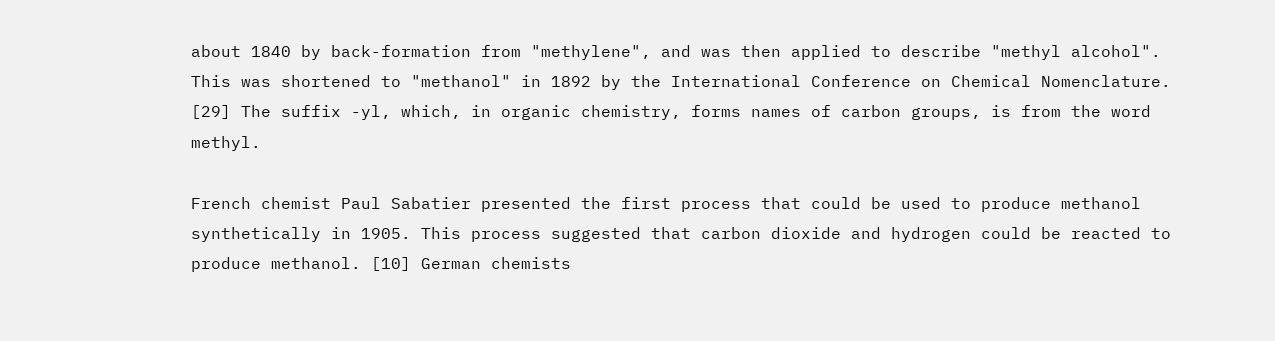about 1840 by back-formation from "methylene", and was then applied to describe "methyl alcohol". This was shortened to "methanol" in 1892 by the International Conference on Chemical Nomenclature. [29] The suffix -yl, which, in organic chemistry, forms names of carbon groups, is from the word methyl.

French chemist Paul Sabatier presented the first process that could be used to produce methanol synthetically in 1905. This process suggested that carbon dioxide and hydrogen could be reacted to produce methanol. [10] German chemists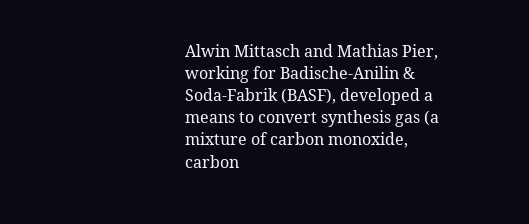Alwin Mittasch and Mathias Pier, working for Badische-Anilin & Soda-Fabrik (BASF), developed a means to convert synthesis gas (a mixture of carbon monoxide, carbon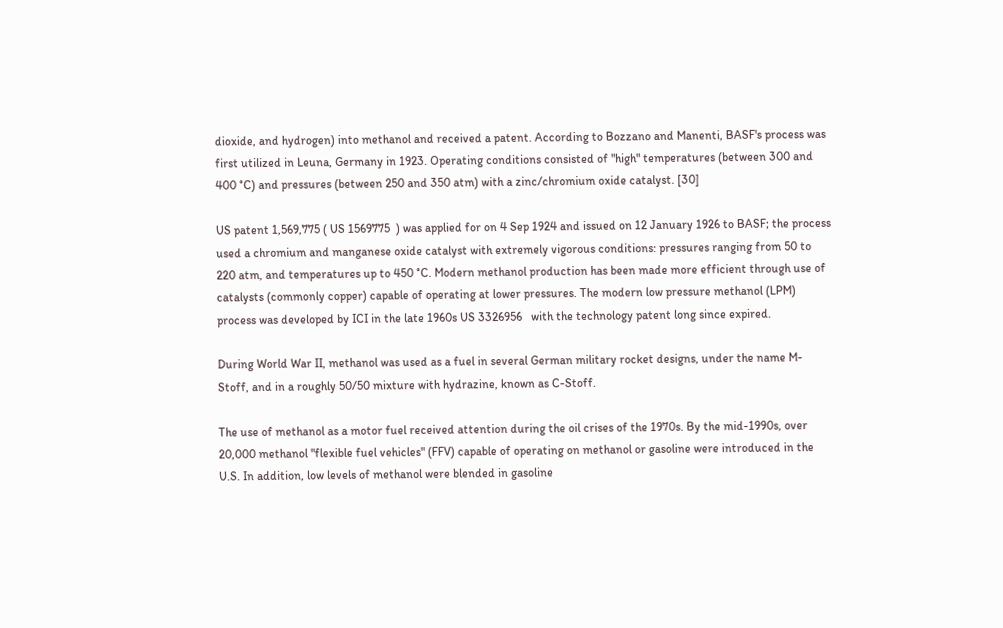dioxide, and hydrogen) into methanol and received a patent. According to Bozzano and Manenti, BASF's process was first utilized in Leuna, Germany in 1923. Operating conditions consisted of "high" temperatures (between 300 and 400 °C) and pressures (between 250 and 350 atm) with a zinc/chromium oxide catalyst. [30]

US patent 1,569,775 ( US 1569775  ) was applied for on 4 Sep 1924 and issued on 12 January 1926 to BASF; the process used a chromium and manganese oxide catalyst with extremely vigorous conditions: pressures ranging from 50 to 220 atm, and temperatures up to 450 °C. Modern methanol production has been made more efficient through use of catalysts (commonly copper) capable of operating at lower pressures. The modern low pressure methanol (LPM) process was developed by ICI in the late 1960s US 3326956   with the technology patent long since expired.

During World War II, methanol was used as a fuel in several German military rocket designs, under the name M-Stoff, and in a roughly 50/50 mixture with hydrazine, known as C-Stoff.

The use of methanol as a motor fuel received attention during the oil crises of the 1970s. By the mid-1990s, over 20,000 methanol "flexible fuel vehicles" (FFV) capable of operating on methanol or gasoline were introduced in the U.S. In addition, low levels of methanol were blended in gasoline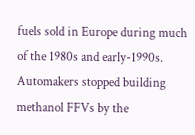fuels sold in Europe during much of the 1980s and early-1990s. Automakers stopped building methanol FFVs by the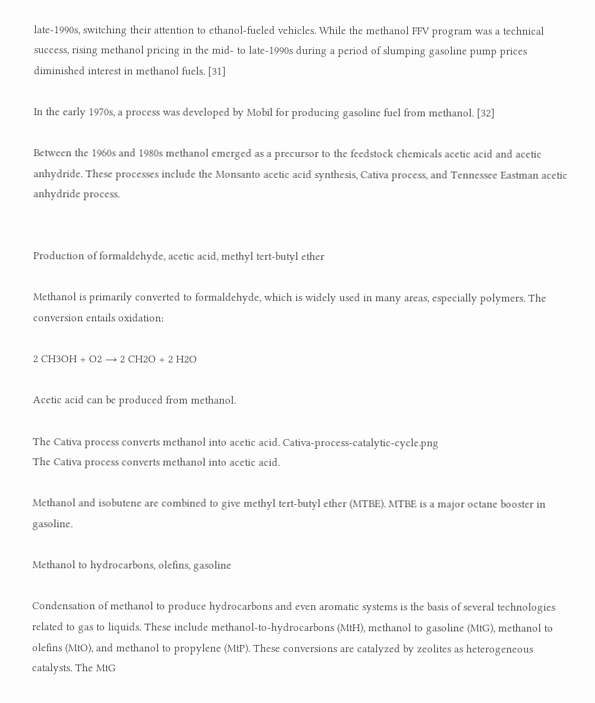late-1990s, switching their attention to ethanol-fueled vehicles. While the methanol FFV program was a technical success, rising methanol pricing in the mid- to late-1990s during a period of slumping gasoline pump prices diminished interest in methanol fuels. [31]

In the early 1970s, a process was developed by Mobil for producing gasoline fuel from methanol. [32]

Between the 1960s and 1980s methanol emerged as a precursor to the feedstock chemicals acetic acid and acetic anhydride. These processes include the Monsanto acetic acid synthesis, Cativa process, and Tennessee Eastman acetic anhydride process.


Production of formaldehyde, acetic acid, methyl tert-butyl ether

Methanol is primarily converted to formaldehyde, which is widely used in many areas, especially polymers. The conversion entails oxidation:

2 CH3OH + O2 → 2 CH2O + 2 H2O

Acetic acid can be produced from methanol.

The Cativa process converts methanol into acetic acid. Cativa-process-catalytic-cycle.png
The Cativa process converts methanol into acetic acid.

Methanol and isobutene are combined to give methyl tert-butyl ether (MTBE). MTBE is a major octane booster in gasoline.

Methanol to hydrocarbons, olefins, gasoline

Condensation of methanol to produce hydrocarbons and even aromatic systems is the basis of several technologies related to gas to liquids. These include methanol-to-hydrocarbons (MtH), methanol to gasoline (MtG), methanol to olefins (MtO), and methanol to propylene (MtP). These conversions are catalyzed by zeolites as heterogeneous catalysts. The MtG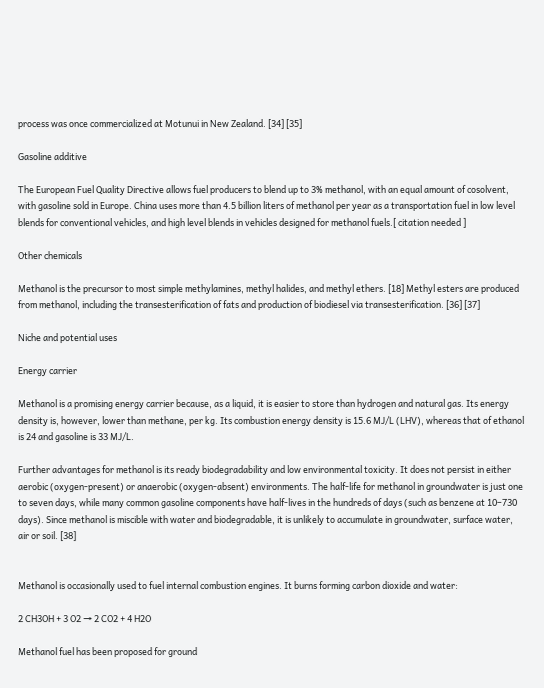process was once commercialized at Motunui in New Zealand. [34] [35]

Gasoline additive

The European Fuel Quality Directive allows fuel producers to blend up to 3% methanol, with an equal amount of cosolvent, with gasoline sold in Europe. China uses more than 4.5 billion liters of methanol per year as a transportation fuel in low level blends for conventional vehicles, and high level blends in vehicles designed for methanol fuels.[ citation needed ]

Other chemicals

Methanol is the precursor to most simple methylamines, methyl halides, and methyl ethers. [18] Methyl esters are produced from methanol, including the transesterification of fats and production of biodiesel via transesterification. [36] [37]

Niche and potential uses

Energy carrier

Methanol is a promising energy carrier because, as a liquid, it is easier to store than hydrogen and natural gas. Its energy density is, however, lower than methane, per kg. Its combustion energy density is 15.6 MJ/L (LHV), whereas that of ethanol is 24 and gasoline is 33 MJ/L.

Further advantages for methanol is its ready biodegradability and low environmental toxicity. It does not persist in either aerobic (oxygen-present) or anaerobic (oxygen-absent) environments. The half-life for methanol in groundwater is just one to seven days, while many common gasoline components have half-lives in the hundreds of days (such as benzene at 10–730 days). Since methanol is miscible with water and biodegradable, it is unlikely to accumulate in groundwater, surface water, air or soil. [38]


Methanol is occasionally used to fuel internal combustion engines. It burns forming carbon dioxide and water:

2 CH3OH + 3 O2 → 2 CO2 + 4 H2O

Methanol fuel has been proposed for ground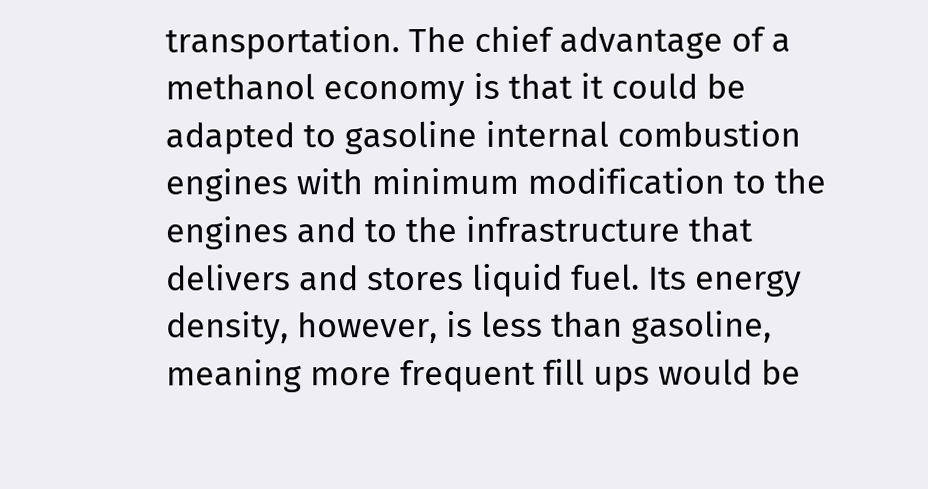transportation. The chief advantage of a methanol economy is that it could be adapted to gasoline internal combustion engines with minimum modification to the engines and to the infrastructure that delivers and stores liquid fuel. Its energy density, however, is less than gasoline, meaning more frequent fill ups would be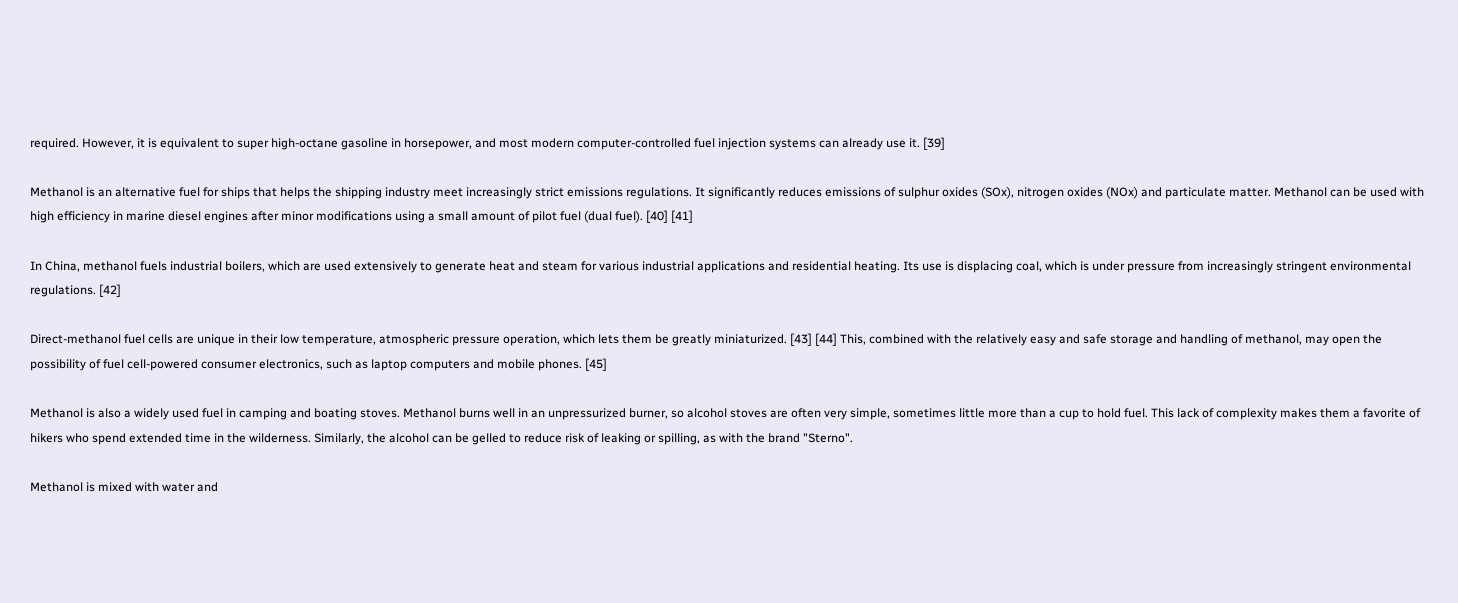required. However, it is equivalent to super high-octane gasoline in horsepower, and most modern computer-controlled fuel injection systems can already use it. [39]

Methanol is an alternative fuel for ships that helps the shipping industry meet increasingly strict emissions regulations. It significantly reduces emissions of sulphur oxides (SOx), nitrogen oxides (NOx) and particulate matter. Methanol can be used with high efficiency in marine diesel engines after minor modifications using a small amount of pilot fuel (dual fuel). [40] [41]

In China, methanol fuels industrial boilers, which are used extensively to generate heat and steam for various industrial applications and residential heating. Its use is displacing coal, which is under pressure from increasingly stringent environmental regulations. [42]

Direct-methanol fuel cells are unique in their low temperature, atmospheric pressure operation, which lets them be greatly miniaturized. [43] [44] This, combined with the relatively easy and safe storage and handling of methanol, may open the possibility of fuel cell-powered consumer electronics, such as laptop computers and mobile phones. [45]

Methanol is also a widely used fuel in camping and boating stoves. Methanol burns well in an unpressurized burner, so alcohol stoves are often very simple, sometimes little more than a cup to hold fuel. This lack of complexity makes them a favorite of hikers who spend extended time in the wilderness. Similarly, the alcohol can be gelled to reduce risk of leaking or spilling, as with the brand "Sterno".

Methanol is mixed with water and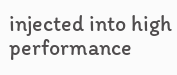injected into high performance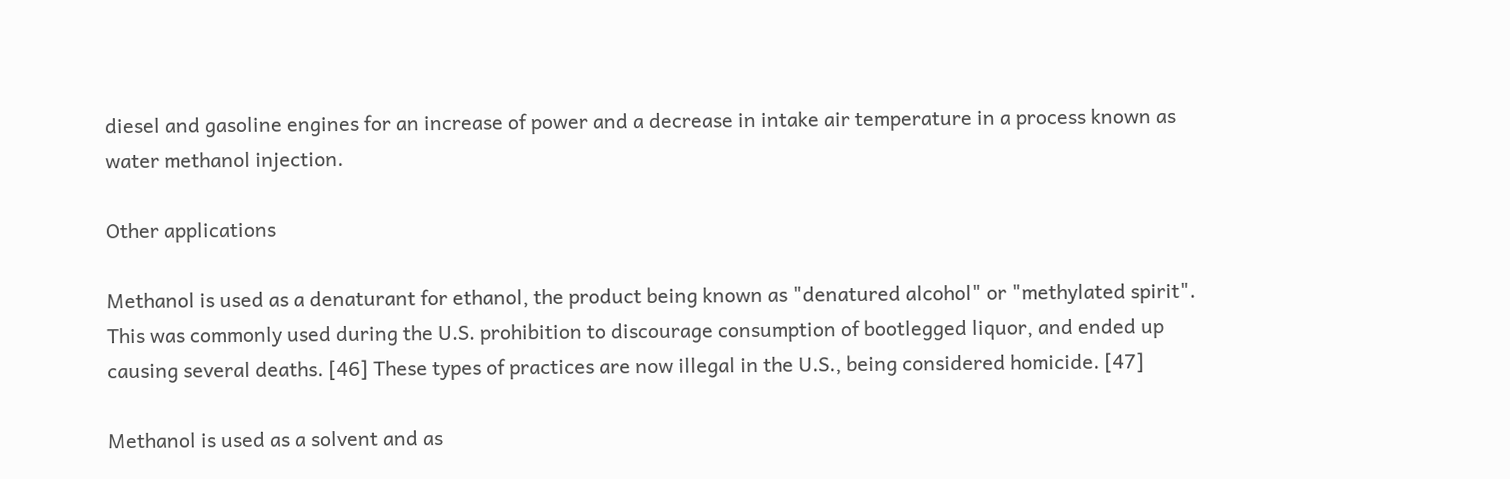diesel and gasoline engines for an increase of power and a decrease in intake air temperature in a process known as water methanol injection.

Other applications

Methanol is used as a denaturant for ethanol, the product being known as "denatured alcohol" or "methylated spirit". This was commonly used during the U.S. prohibition to discourage consumption of bootlegged liquor, and ended up causing several deaths. [46] These types of practices are now illegal in the U.S., being considered homicide. [47]

Methanol is used as a solvent and as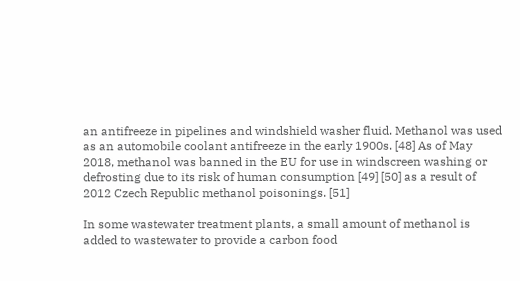an antifreeze in pipelines and windshield washer fluid. Methanol was used as an automobile coolant antifreeze in the early 1900s. [48] As of May 2018, methanol was banned in the EU for use in windscreen washing or defrosting due to its risk of human consumption [49] [50] as a result of 2012 Czech Republic methanol poisonings. [51]

In some wastewater treatment plants, a small amount of methanol is added to wastewater to provide a carbon food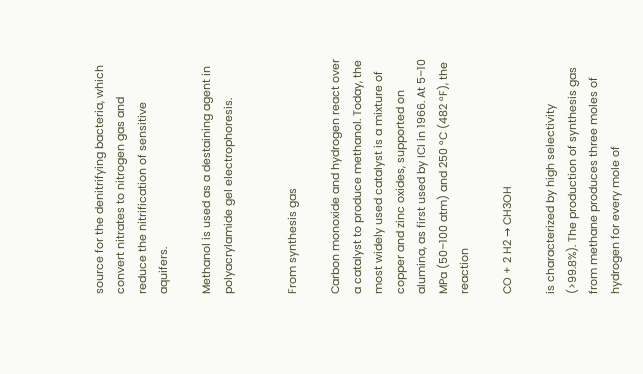source for the denitrifying bacteria, which convert nitrates to nitrogen gas and reduce the nitrification of sensitive aquifers.

Methanol is used as a destaining agent in polyacrylamide gel electrophoresis.


From synthesis gas

Carbon monoxide and hydrogen react over a catalyst to produce methanol. Today, the most widely used catalyst is a mixture of copper and zinc oxides, supported on alumina, as first used by ICI in 1966. At 5–10 MPa (50–100 atm) and 250 °C (482 °F), the reaction

CO + 2 H2 → CH3OH

is characterized by high selectivity (>99.8%). The production of synthesis gas from methane produces three moles of hydrogen for every mole of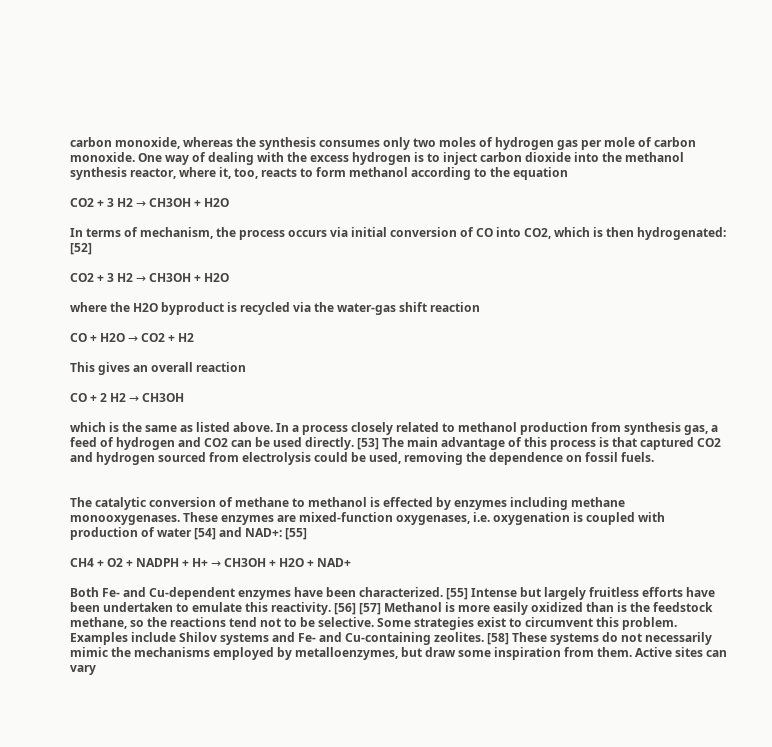carbon monoxide, whereas the synthesis consumes only two moles of hydrogen gas per mole of carbon monoxide. One way of dealing with the excess hydrogen is to inject carbon dioxide into the methanol synthesis reactor, where it, too, reacts to form methanol according to the equation

CO2 + 3 H2 → CH3OH + H2O

In terms of mechanism, the process occurs via initial conversion of CO into CO2, which is then hydrogenated: [52]

CO2 + 3 H2 → CH3OH + H2O

where the H2O byproduct is recycled via the water-gas shift reaction

CO + H2O → CO2 + H2

This gives an overall reaction

CO + 2 H2 → CH3OH

which is the same as listed above. In a process closely related to methanol production from synthesis gas, a feed of hydrogen and CO2 can be used directly. [53] The main advantage of this process is that captured CO2 and hydrogen sourced from electrolysis could be used, removing the dependence on fossil fuels.


The catalytic conversion of methane to methanol is effected by enzymes including methane monooxygenases. These enzymes are mixed-function oxygenases, i.e. oxygenation is coupled with production of water [54] and NAD+: [55]

CH4 + O2 + NADPH + H+ → CH3OH + H2O + NAD+

Both Fe- and Cu-dependent enzymes have been characterized. [55] Intense but largely fruitless efforts have been undertaken to emulate this reactivity. [56] [57] Methanol is more easily oxidized than is the feedstock methane, so the reactions tend not to be selective. Some strategies exist to circumvent this problem. Examples include Shilov systems and Fe- and Cu-containing zeolites. [58] These systems do not necessarily mimic the mechanisms employed by metalloenzymes, but draw some inspiration from them. Active sites can vary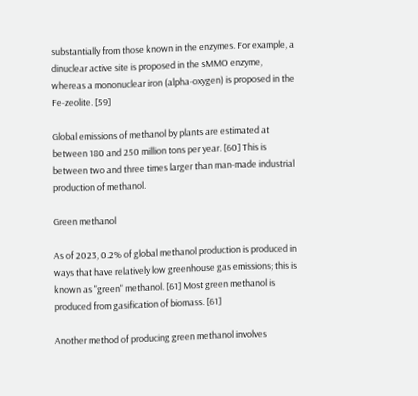substantially from those known in the enzymes. For example, a dinuclear active site is proposed in the sMMO enzyme, whereas a mononuclear iron (alpha-oxygen) is proposed in the Fe-zeolite. [59]

Global emissions of methanol by plants are estimated at between 180 and 250 million tons per year. [60] This is between two and three times larger than man-made industrial production of methanol.

Green methanol

As of 2023, 0.2% of global methanol production is produced in ways that have relatively low greenhouse gas emissions; this is known as "green" methanol. [61] Most green methanol is produced from gasification of biomass. [61]

Another method of producing green methanol involves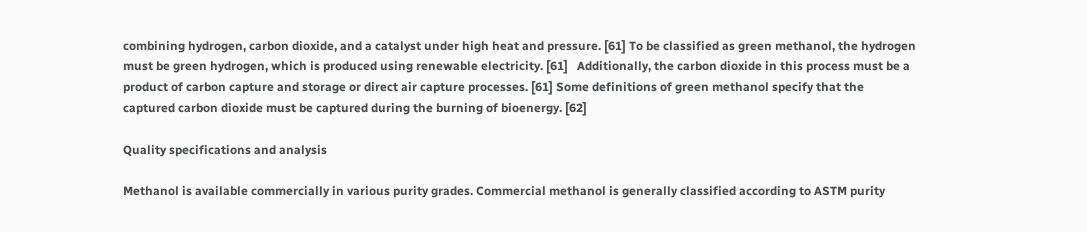combining hydrogen, carbon dioxide, and a catalyst under high heat and pressure. [61] To be classified as green methanol, the hydrogen must be green hydrogen, which is produced using renewable electricity. [61]   Additionally, the carbon dioxide in this process must be a product of carbon capture and storage or direct air capture processes. [61] Some definitions of green methanol specify that the captured carbon dioxide must be captured during the burning of bioenergy. [62]

Quality specifications and analysis

Methanol is available commercially in various purity grades. Commercial methanol is generally classified according to ASTM purity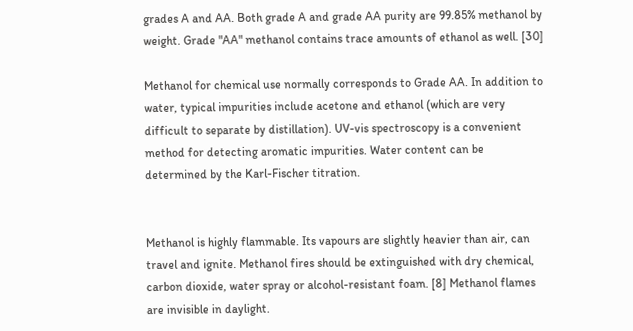grades A and AA. Both grade A and grade AA purity are 99.85% methanol by weight. Grade "AA" methanol contains trace amounts of ethanol as well. [30]

Methanol for chemical use normally corresponds to Grade AA. In addition to water, typical impurities include acetone and ethanol (which are very difficult to separate by distillation). UV-vis spectroscopy is a convenient method for detecting aromatic impurities. Water content can be determined by the Karl-Fischer titration.


Methanol is highly flammable. Its vapours are slightly heavier than air, can travel and ignite. Methanol fires should be extinguished with dry chemical, carbon dioxide, water spray or alcohol-resistant foam. [8] Methanol flames are invisible in daylight.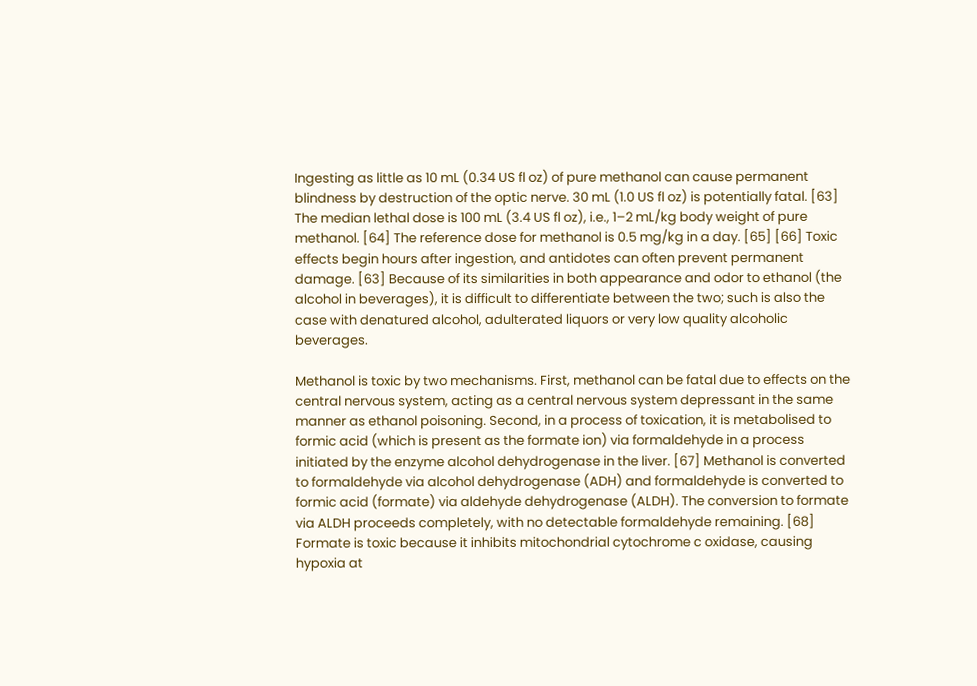Ingesting as little as 10 mL (0.34 US fl oz) of pure methanol can cause permanent blindness by destruction of the optic nerve. 30 mL (1.0 US fl oz) is potentially fatal. [63] The median lethal dose is 100 mL (3.4 US fl oz), i.e., 1–2 mL/kg body weight of pure methanol. [64] The reference dose for methanol is 0.5 mg/kg in a day. [65] [66] Toxic effects begin hours after ingestion, and antidotes can often prevent permanent damage. [63] Because of its similarities in both appearance and odor to ethanol (the alcohol in beverages), it is difficult to differentiate between the two; such is also the case with denatured alcohol, adulterated liquors or very low quality alcoholic beverages.

Methanol is toxic by two mechanisms. First, methanol can be fatal due to effects on the central nervous system, acting as a central nervous system depressant in the same manner as ethanol poisoning. Second, in a process of toxication, it is metabolised to formic acid (which is present as the formate ion) via formaldehyde in a process initiated by the enzyme alcohol dehydrogenase in the liver. [67] Methanol is converted to formaldehyde via alcohol dehydrogenase (ADH) and formaldehyde is converted to formic acid (formate) via aldehyde dehydrogenase (ALDH). The conversion to formate via ALDH proceeds completely, with no detectable formaldehyde remaining. [68] Formate is toxic because it inhibits mitochondrial cytochrome c oxidase, causing hypoxia at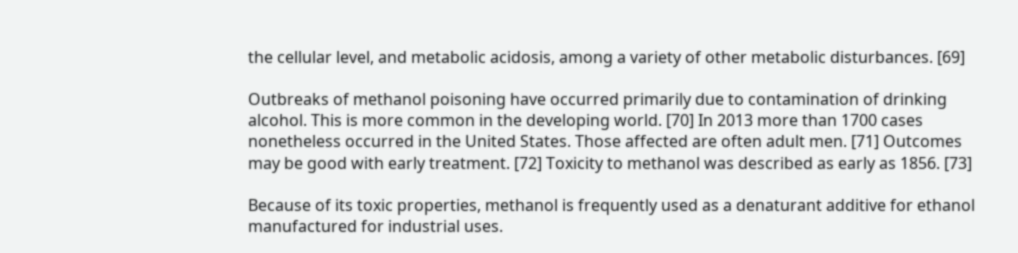the cellular level, and metabolic acidosis, among a variety of other metabolic disturbances. [69]

Outbreaks of methanol poisoning have occurred primarily due to contamination of drinking alcohol. This is more common in the developing world. [70] In 2013 more than 1700 cases nonetheless occurred in the United States. Those affected are often adult men. [71] Outcomes may be good with early treatment. [72] Toxicity to methanol was described as early as 1856. [73]

Because of its toxic properties, methanol is frequently used as a denaturant additive for ethanol manufactured for industrial uses.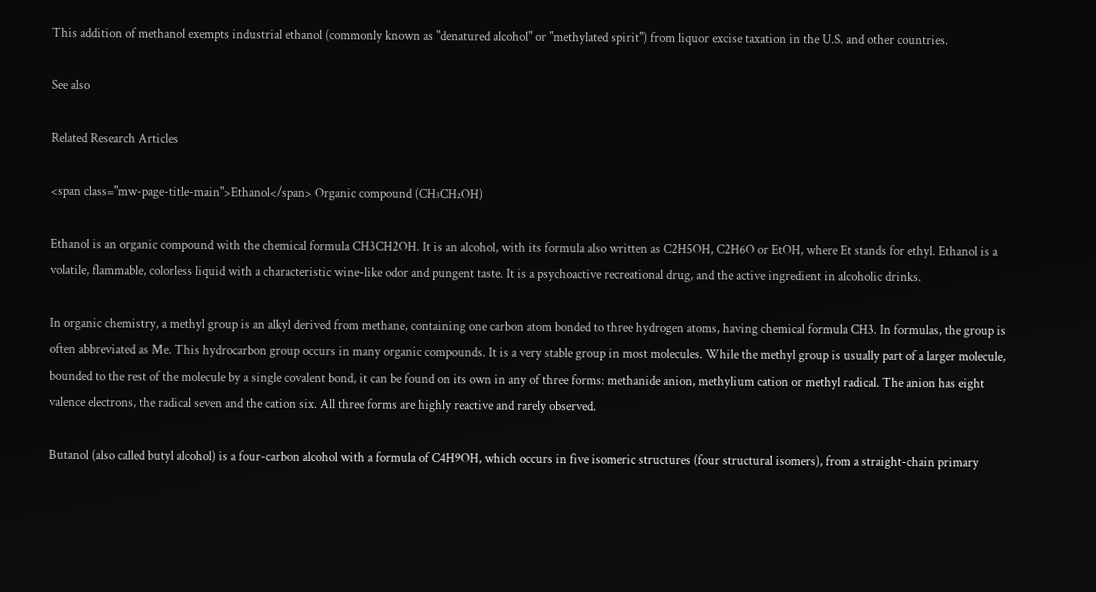This addition of methanol exempts industrial ethanol (commonly known as "denatured alcohol" or "methylated spirit") from liquor excise taxation in the U.S. and other countries.

See also

Related Research Articles

<span class="mw-page-title-main">Ethanol</span> Organic compound (CH₃CH₂OH)

Ethanol is an organic compound with the chemical formula CH3CH2OH. It is an alcohol, with its formula also written as C2H5OH, C2H6O or EtOH, where Et stands for ethyl. Ethanol is a volatile, flammable, colorless liquid with a characteristic wine-like odor and pungent taste. It is a psychoactive recreational drug, and the active ingredient in alcoholic drinks.

In organic chemistry, a methyl group is an alkyl derived from methane, containing one carbon atom bonded to three hydrogen atoms, having chemical formula CH3. In formulas, the group is often abbreviated as Me. This hydrocarbon group occurs in many organic compounds. It is a very stable group in most molecules. While the methyl group is usually part of a larger molecule, bounded to the rest of the molecule by a single covalent bond, it can be found on its own in any of three forms: methanide anion, methylium cation or methyl radical. The anion has eight valence electrons, the radical seven and the cation six. All three forms are highly reactive and rarely observed.

Butanol (also called butyl alcohol) is a four-carbon alcohol with a formula of C4H9OH, which occurs in five isomeric structures (four structural isomers), from a straight-chain primary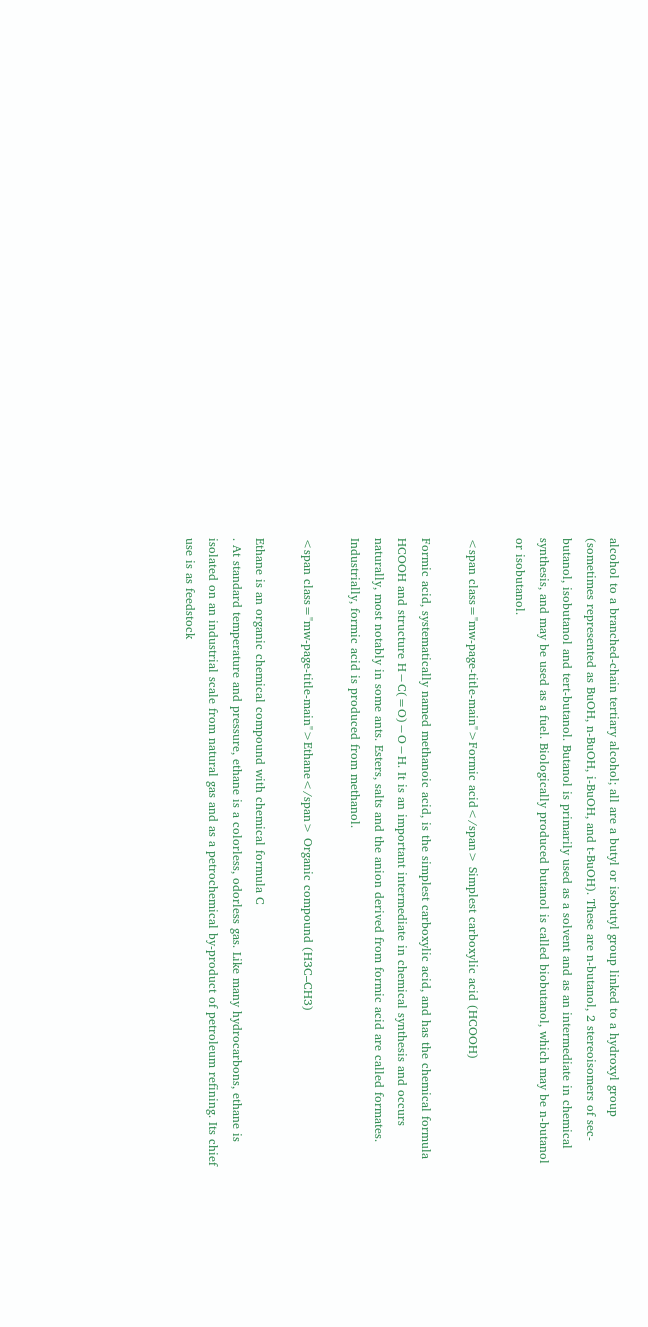alcohol to a branched-chain tertiary alcohol; all are a butyl or isobutyl group linked to a hydroxyl group (sometimes represented as BuOH, n-BuOH, i-BuOH, and t-BuOH). These are n-butanol, 2 stereoisomers of sec-butanol, isobutanol and tert-butanol. Butanol is primarily used as a solvent and as an intermediate in chemical synthesis, and may be used as a fuel. Biologically produced butanol is called biobutanol, which may be n-butanol or isobutanol.

<span class="mw-page-title-main">Formic acid</span> Simplest carboxylic acid (HCOOH)

Formic acid, systematically named methanoic acid, is the simplest carboxylic acid, and has the chemical formula HCOOH and structure H−C(=O)−O−H. It is an important intermediate in chemical synthesis and occurs naturally, most notably in some ants. Esters, salts and the anion derived from formic acid are called formates. Industrially, formic acid is produced from methanol.

<span class="mw-page-title-main">Ethane</span> Organic compound (H3C–CH3)

Ethane is an organic chemical compound with chemical formula C
. At standard temperature and pressure, ethane is a colorless, odorless gas. Like many hydrocarbons, ethane is isolated on an industrial scale from natural gas and as a petrochemical by-product of petroleum refining. Its chief use is as feedstock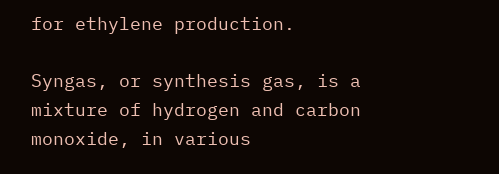for ethylene production.

Syngas, or synthesis gas, is a mixture of hydrogen and carbon monoxide, in various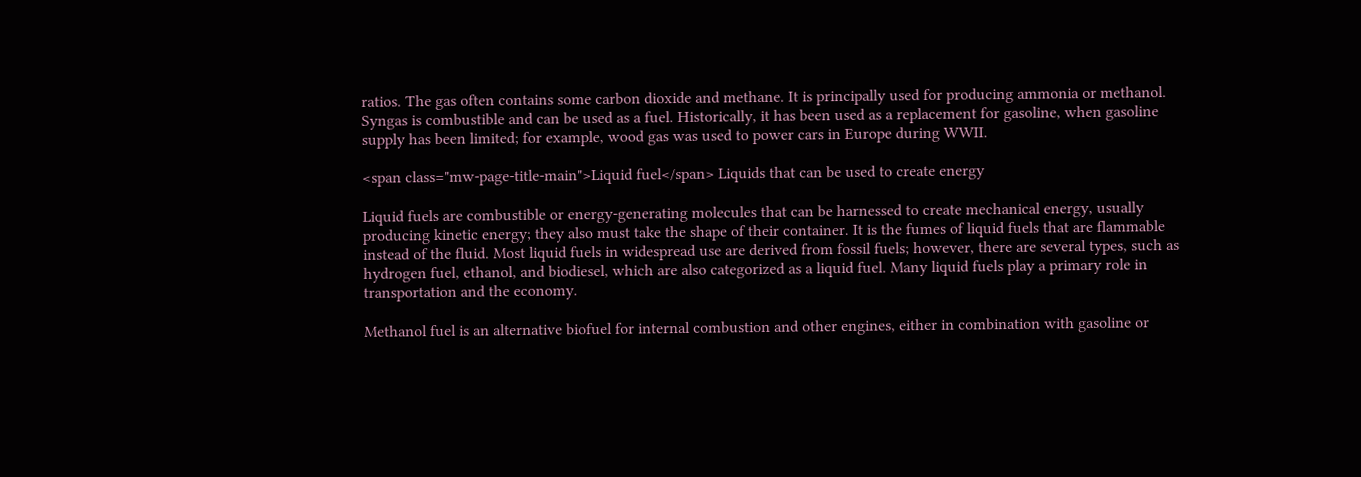ratios. The gas often contains some carbon dioxide and methane. It is principally used for producing ammonia or methanol. Syngas is combustible and can be used as a fuel. Historically, it has been used as a replacement for gasoline, when gasoline supply has been limited; for example, wood gas was used to power cars in Europe during WWII.

<span class="mw-page-title-main">Liquid fuel</span> Liquids that can be used to create energy

Liquid fuels are combustible or energy-generating molecules that can be harnessed to create mechanical energy, usually producing kinetic energy; they also must take the shape of their container. It is the fumes of liquid fuels that are flammable instead of the fluid. Most liquid fuels in widespread use are derived from fossil fuels; however, there are several types, such as hydrogen fuel, ethanol, and biodiesel, which are also categorized as a liquid fuel. Many liquid fuels play a primary role in transportation and the economy.

Methanol fuel is an alternative biofuel for internal combustion and other engines, either in combination with gasoline or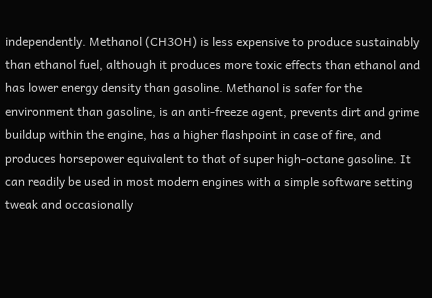independently. Methanol (CH3OH) is less expensive to produce sustainably than ethanol fuel, although it produces more toxic effects than ethanol and has lower energy density than gasoline. Methanol is safer for the environment than gasoline, is an anti-freeze agent, prevents dirt and grime buildup within the engine, has a higher flashpoint in case of fire, and produces horsepower equivalent to that of super high-octane gasoline. It can readily be used in most modern engines with a simple software setting tweak and occasionally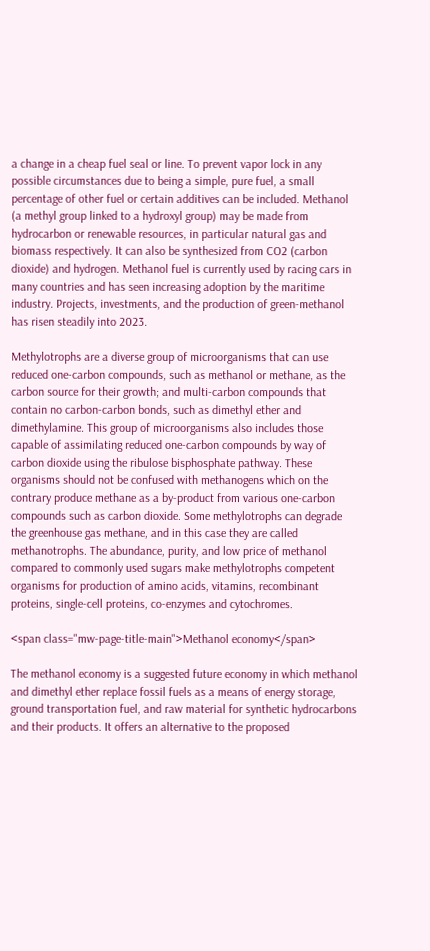a change in a cheap fuel seal or line. To prevent vapor lock in any possible circumstances due to being a simple, pure fuel, a small percentage of other fuel or certain additives can be included. Methanol (a methyl group linked to a hydroxyl group) may be made from hydrocarbon or renewable resources, in particular natural gas and biomass respectively. It can also be synthesized from CO2 (carbon dioxide) and hydrogen. Methanol fuel is currently used by racing cars in many countries and has seen increasing adoption by the maritime industry. Projects, investments, and the production of green-methanol has risen steadily into 2023.

Methylotrophs are a diverse group of microorganisms that can use reduced one-carbon compounds, such as methanol or methane, as the carbon source for their growth; and multi-carbon compounds that contain no carbon-carbon bonds, such as dimethyl ether and dimethylamine. This group of microorganisms also includes those capable of assimilating reduced one-carbon compounds by way of carbon dioxide using the ribulose bisphosphate pathway. These organisms should not be confused with methanogens which on the contrary produce methane as a by-product from various one-carbon compounds such as carbon dioxide. Some methylotrophs can degrade the greenhouse gas methane, and in this case they are called methanotrophs. The abundance, purity, and low price of methanol compared to commonly used sugars make methylotrophs competent organisms for production of amino acids, vitamins, recombinant proteins, single-cell proteins, co-enzymes and cytochromes.

<span class="mw-page-title-main">Methanol economy</span>

The methanol economy is a suggested future economy in which methanol and dimethyl ether replace fossil fuels as a means of energy storage, ground transportation fuel, and raw material for synthetic hydrocarbons and their products. It offers an alternative to the proposed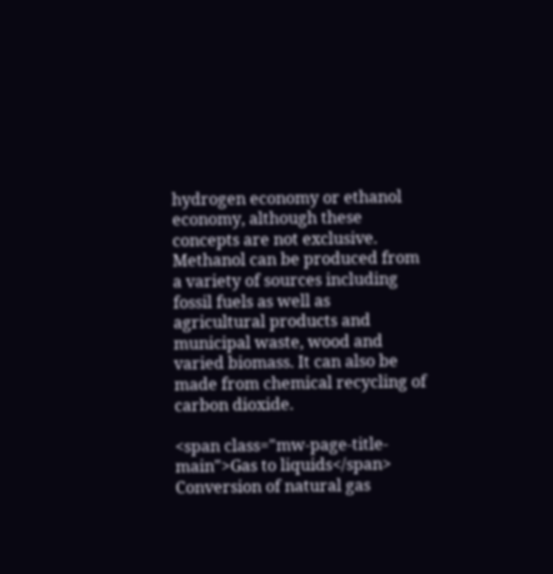hydrogen economy or ethanol economy, although these concepts are not exclusive. Methanol can be produced from a variety of sources including fossil fuels as well as agricultural products and municipal waste, wood and varied biomass. It can also be made from chemical recycling of carbon dioxide.

<span class="mw-page-title-main">Gas to liquids</span> Conversion of natural gas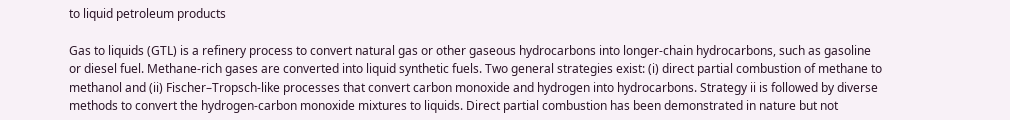to liquid petroleum products

Gas to liquids (GTL) is a refinery process to convert natural gas or other gaseous hydrocarbons into longer-chain hydrocarbons, such as gasoline or diesel fuel. Methane-rich gases are converted into liquid synthetic fuels. Two general strategies exist: (i) direct partial combustion of methane to methanol and (ii) Fischer–Tropsch-like processes that convert carbon monoxide and hydrogen into hydrocarbons. Strategy ii is followed by diverse methods to convert the hydrogen-carbon monoxide mixtures to liquids. Direct partial combustion has been demonstrated in nature but not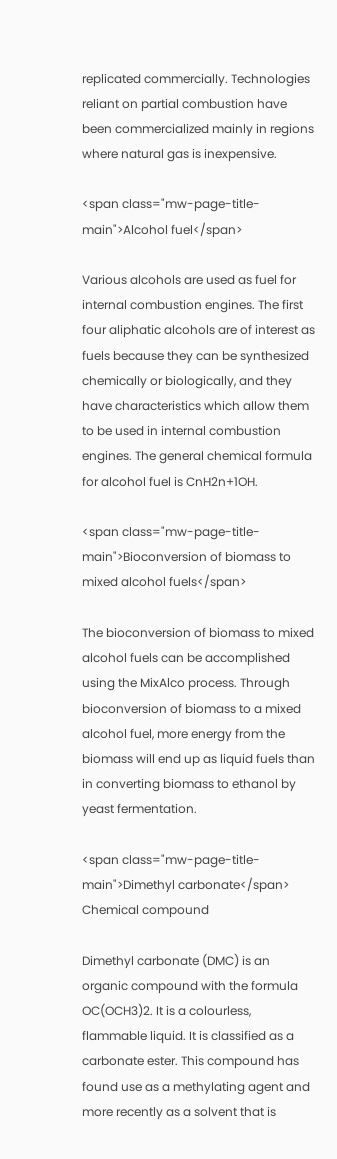replicated commercially. Technologies reliant on partial combustion have been commercialized mainly in regions where natural gas is inexpensive.

<span class="mw-page-title-main">Alcohol fuel</span>

Various alcohols are used as fuel for internal combustion engines. The first four aliphatic alcohols are of interest as fuels because they can be synthesized chemically or biologically, and they have characteristics which allow them to be used in internal combustion engines. The general chemical formula for alcohol fuel is CnH2n+1OH.

<span class="mw-page-title-main">Bioconversion of biomass to mixed alcohol fuels</span>

The bioconversion of biomass to mixed alcohol fuels can be accomplished using the MixAlco process. Through bioconversion of biomass to a mixed alcohol fuel, more energy from the biomass will end up as liquid fuels than in converting biomass to ethanol by yeast fermentation.

<span class="mw-page-title-main">Dimethyl carbonate</span> Chemical compound

Dimethyl carbonate (DMC) is an organic compound with the formula OC(OCH3)2. It is a colourless, flammable liquid. It is classified as a carbonate ester. This compound has found use as a methylating agent and more recently as a solvent that is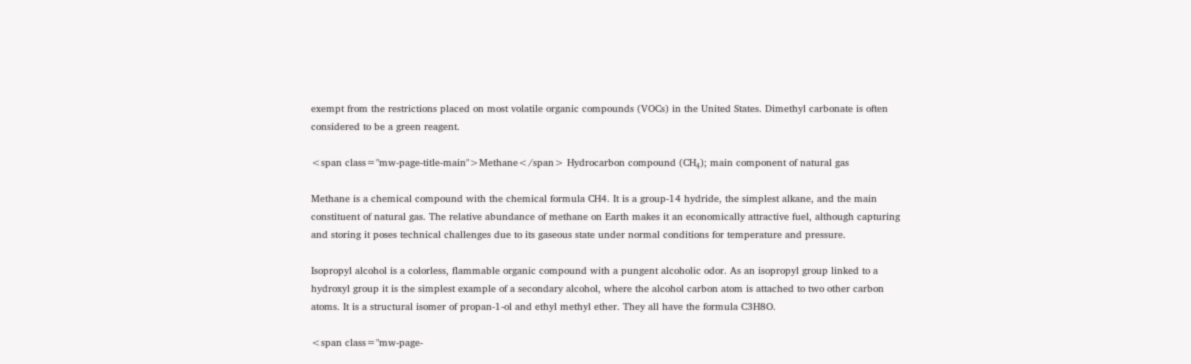exempt from the restrictions placed on most volatile organic compounds (VOCs) in the United States. Dimethyl carbonate is often considered to be a green reagent.

<span class="mw-page-title-main">Methane</span> Hydrocarbon compound (CH₄); main component of natural gas

Methane is a chemical compound with the chemical formula CH4. It is a group-14 hydride, the simplest alkane, and the main constituent of natural gas. The relative abundance of methane on Earth makes it an economically attractive fuel, although capturing and storing it poses technical challenges due to its gaseous state under normal conditions for temperature and pressure.

Isopropyl alcohol is a colorless, flammable organic compound with a pungent alcoholic odor. As an isopropyl group linked to a hydroxyl group it is the simplest example of a secondary alcohol, where the alcohol carbon atom is attached to two other carbon atoms. It is a structural isomer of propan-1-ol and ethyl methyl ether. They all have the formula C3H8O.

<span class="mw-page-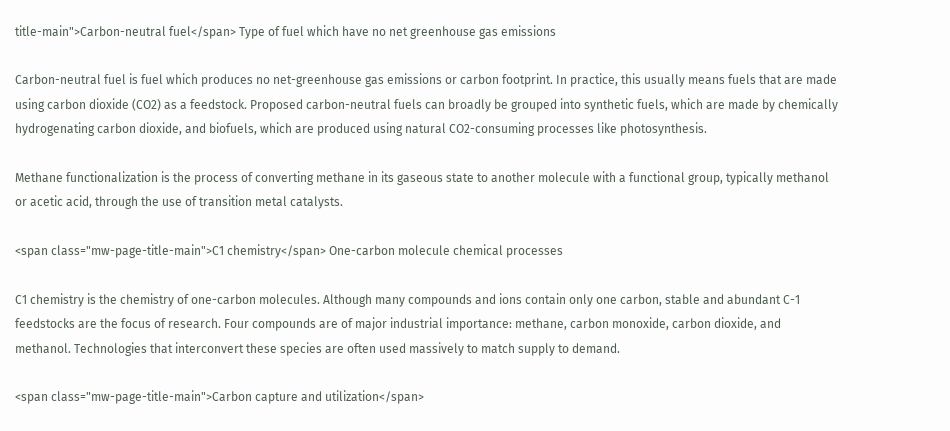title-main">Carbon-neutral fuel</span> Type of fuel which have no net greenhouse gas emissions

Carbon-neutral fuel is fuel which produces no net-greenhouse gas emissions or carbon footprint. In practice, this usually means fuels that are made using carbon dioxide (CO2) as a feedstock. Proposed carbon-neutral fuels can broadly be grouped into synthetic fuels, which are made by chemically hydrogenating carbon dioxide, and biofuels, which are produced using natural CO2-consuming processes like photosynthesis.

Methane functionalization is the process of converting methane in its gaseous state to another molecule with a functional group, typically methanol or acetic acid, through the use of transition metal catalysts.

<span class="mw-page-title-main">C1 chemistry</span> One-carbon molecule chemical processes

C1 chemistry is the chemistry of one-carbon molecules. Although many compounds and ions contain only one carbon, stable and abundant C-1 feedstocks are the focus of research. Four compounds are of major industrial importance: methane, carbon monoxide, carbon dioxide, and methanol. Technologies that interconvert these species are often used massively to match supply to demand.

<span class="mw-page-title-main">Carbon capture and utilization</span>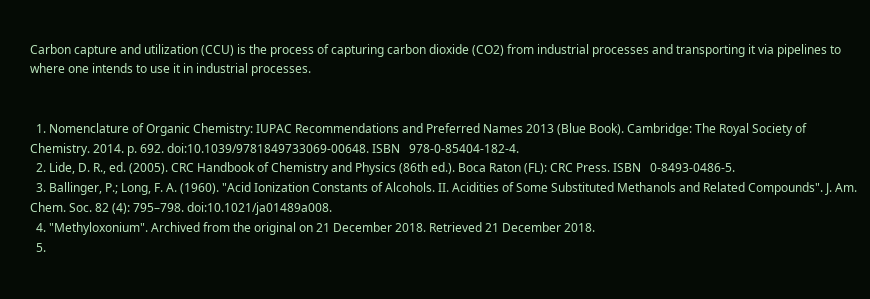Carbon capture and utilization (CCU) is the process of capturing carbon dioxide (CO2) from industrial processes and transporting it via pipelines to where one intends to use it in industrial processes.


  1. Nomenclature of Organic Chemistry: IUPAC Recommendations and Preferred Names 2013 (Blue Book). Cambridge: The Royal Society of Chemistry. 2014. p. 692. doi:10.1039/9781849733069-00648. ISBN   978-0-85404-182-4.
  2. Lide, D. R., ed. (2005). CRC Handbook of Chemistry and Physics (86th ed.). Boca Raton (FL): CRC Press. ISBN   0-8493-0486-5.
  3. Ballinger, P.; Long, F. A. (1960). "Acid Ionization Constants of Alcohols. II. Acidities of Some Substituted Methanols and Related Compounds". J. Am. Chem. Soc. 82 (4): 795–798. doi:10.1021/ja01489a008.
  4. "Methyloxonium". Archived from the original on 21 December 2018. Retrieved 21 December 2018.
  5.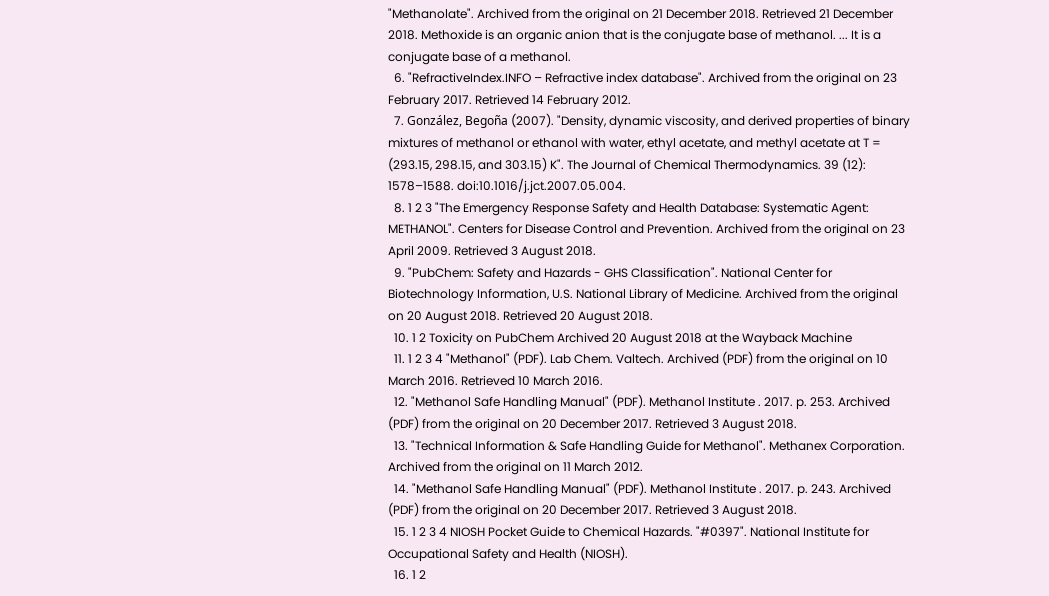"Methanolate". Archived from the original on 21 December 2018. Retrieved 21 December 2018. Methoxide is an organic anion that is the conjugate base of methanol. ... It is a conjugate base of a methanol.
  6. "RefractiveIndex.INFO – Refractive index database". Archived from the original on 23 February 2017. Retrieved 14 February 2012.
  7. González, Begoña (2007). "Density, dynamic viscosity, and derived properties of binary mixtures of methanol or ethanol with water, ethyl acetate, and methyl acetate at T = (293.15, 298.15, and 303.15) K". The Journal of Chemical Thermodynamics. 39 (12): 1578–1588. doi:10.1016/j.jct.2007.05.004.
  8. 1 2 3 "The Emergency Response Safety and Health Database: Systematic Agent: METHANOL". Centers for Disease Control and Prevention. Archived from the original on 23 April 2009. Retrieved 3 August 2018.
  9. "PubChem: Safety and Hazards - GHS Classification". National Center for Biotechnology Information, U.S. National Library of Medicine. Archived from the original on 20 August 2018. Retrieved 20 August 2018.
  10. 1 2 Toxicity on PubChem Archived 20 August 2018 at the Wayback Machine
  11. 1 2 3 4 "Methanol" (PDF). Lab Chem. Valtech. Archived (PDF) from the original on 10 March 2016. Retrieved 10 March 2016.
  12. "Methanol Safe Handling Manual" (PDF). Methanol Institute . 2017. p. 253. Archived (PDF) from the original on 20 December 2017. Retrieved 3 August 2018.
  13. "Technical Information & Safe Handling Guide for Methanol". Methanex Corporation. Archived from the original on 11 March 2012.
  14. "Methanol Safe Handling Manual" (PDF). Methanol Institute . 2017. p. 243. Archived (PDF) from the original on 20 December 2017. Retrieved 3 August 2018.
  15. 1 2 3 4 NIOSH Pocket Guide to Chemical Hazards. "#0397". National Institute for Occupational Safety and Health (NIOSH).
  16. 1 2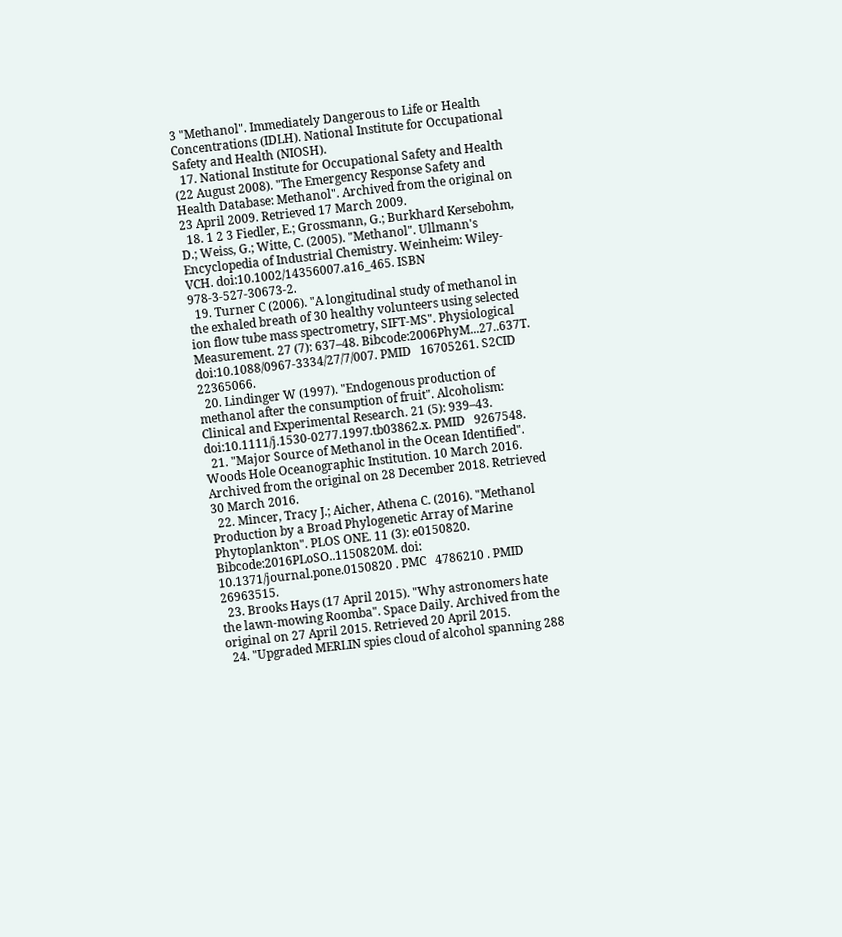3 "Methanol". Immediately Dangerous to Life or Health Concentrations (IDLH). National Institute for Occupational Safety and Health (NIOSH).
  17. National Institute for Occupational Safety and Health (22 August 2008). "The Emergency Response Safety and Health Database: Methanol". Archived from the original on 23 April 2009. Retrieved 17 March 2009.
  18. 1 2 3 Fiedler, E.; Grossmann, G.; Burkhard Kersebohm, D.; Weiss, G.; Witte, C. (2005). "Methanol". Ullmann's Encyclopedia of Industrial Chemistry. Weinheim: Wiley-VCH. doi:10.1002/14356007.a16_465. ISBN   978-3-527-30673-2.
  19. Turner C (2006). "A longitudinal study of methanol in the exhaled breath of 30 healthy volunteers using selected ion flow tube mass spectrometry, SIFT-MS". Physiological Measurement. 27 (7): 637–48. Bibcode:2006PhyM...27..637T. doi:10.1088/0967-3334/27/7/007. PMID   16705261. S2CID   22365066.
  20. Lindinger W (1997). "Endogenous production of methanol after the consumption of fruit". Alcoholism: Clinical and Experimental Research. 21 (5): 939–43. doi:10.1111/j.1530-0277.1997.tb03862.x. PMID   9267548.
  21. "Major Source of Methanol in the Ocean Identified". Woods Hole Oceanographic Institution. 10 March 2016. Archived from the original on 28 December 2018. Retrieved 30 March 2016.
  22. Mincer, Tracy J.; Aicher, Athena C. (2016). "Methanol Production by a Broad Phylogenetic Array of Marine Phytoplankton". PLOS ONE. 11 (3): e0150820. Bibcode:2016PLoSO..1150820M. doi: 10.1371/journal.pone.0150820 . PMC   4786210 . PMID   26963515.
  23. Brooks Hays (17 April 2015). "Why astronomers hate the lawn-mowing Roomba". Space Daily. Archived from the original on 27 April 2015. Retrieved 20 April 2015.
  24. "Upgraded MERLIN spies cloud of alcohol spanning 288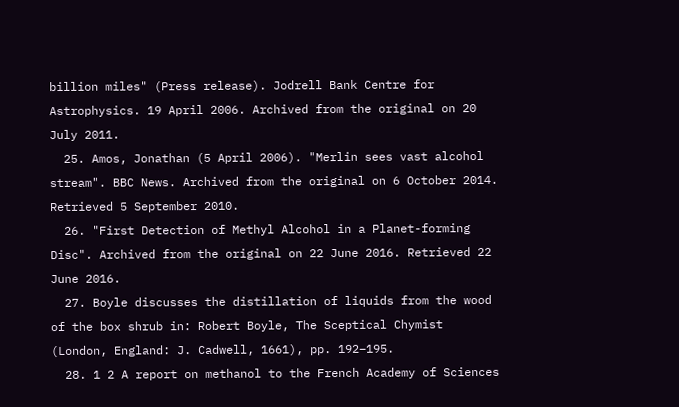billion miles" (Press release). Jodrell Bank Centre for Astrophysics. 19 April 2006. Archived from the original on 20 July 2011.
  25. Amos, Jonathan (5 April 2006). "Merlin sees vast alcohol stream". BBC News. Archived from the original on 6 October 2014. Retrieved 5 September 2010.
  26. "First Detection of Methyl Alcohol in a Planet-forming Disc". Archived from the original on 22 June 2016. Retrieved 22 June 2016.
  27. Boyle discusses the distillation of liquids from the wood of the box shrub in: Robert Boyle, The Sceptical Chymist (London, England: J. Cadwell, 1661), pp. 192–195.
  28. 1 2 A report on methanol to the French Academy of Sciences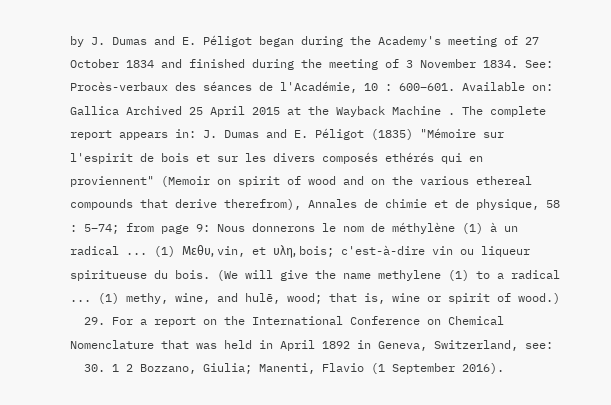by J. Dumas and E. Péligot began during the Academy's meeting of 27 October 1834 and finished during the meeting of 3 November 1834. See: Procès-verbaux des séances de l'Académie, 10 : 600–601. Available on: Gallica Archived 25 April 2015 at the Wayback Machine . The complete report appears in: J. Dumas and E. Péligot (1835) "Mémoire sur l'espirit de bois et sur les divers composés ethérés qui en proviennent" (Memoir on spirit of wood and on the various ethereal compounds that derive therefrom), Annales de chimie et de physique, 58 : 5–74; from page 9: Nous donnerons le nom de méthylène (1) à un radical ... (1) Μεθυ, vin, et υλη, bois; c'est-à-dire vin ou liqueur spiritueuse du bois. (We will give the name methylene (1) to a radical ... (1) methy, wine, and hulē, wood; that is, wine or spirit of wood.)
  29. For a report on the International Conference on Chemical Nomenclature that was held in April 1892 in Geneva, Switzerland, see:
  30. 1 2 Bozzano, Giulia; Manenti, Flavio (1 September 2016).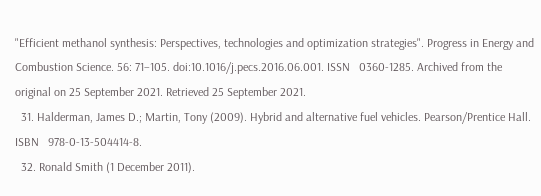"Efficient methanol synthesis: Perspectives, technologies and optimization strategies". Progress in Energy and Combustion Science. 56: 71–105. doi:10.1016/j.pecs.2016.06.001. ISSN   0360-1285. Archived from the original on 25 September 2021. Retrieved 25 September 2021.
  31. Halderman, James D.; Martin, Tony (2009). Hybrid and alternative fuel vehicles. Pearson/Prentice Hall. ISBN   978-0-13-504414-8.
  32. Ronald Smith (1 December 2011).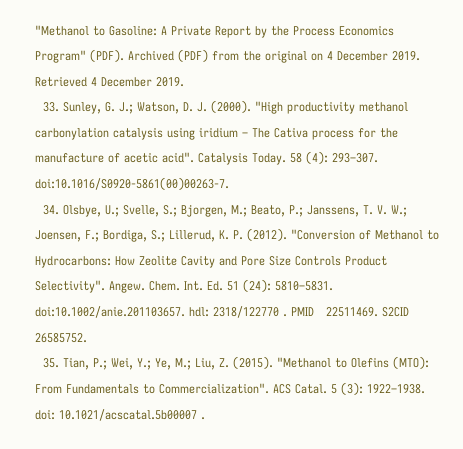"Methanol to Gasoline: A Private Report by the Process Economics Program" (PDF). Archived (PDF) from the original on 4 December 2019. Retrieved 4 December 2019.
  33. Sunley, G. J.; Watson, D. J. (2000). "High productivity methanol carbonylation catalysis using iridium – The Cativa process for the manufacture of acetic acid". Catalysis Today. 58 (4): 293–307. doi:10.1016/S0920-5861(00)00263-7.
  34. Olsbye, U.; Svelle, S.; Bjorgen, M.; Beato, P.; Janssens, T. V. W.; Joensen, F.; Bordiga, S.; Lillerud, K. P. (2012). "Conversion of Methanol to Hydrocarbons: How Zeolite Cavity and Pore Size Controls Product Selectivity". Angew. Chem. Int. Ed. 51 (24): 5810–5831. doi:10.1002/anie.201103657. hdl: 2318/122770 . PMID   22511469. S2CID   26585752.
  35. Tian, P.; Wei, Y.; Ye, M.; Liu, Z. (2015). "Methanol to Olefins (MTO): From Fundamentals to Commercialization". ACS Catal. 5 (3): 1922–1938. doi: 10.1021/acscatal.5b00007 .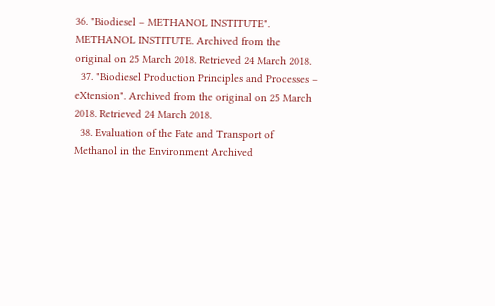36. "Biodiesel – METHANOL INSTITUTE". METHANOL INSTITUTE. Archived from the original on 25 March 2018. Retrieved 24 March 2018.
  37. "Biodiesel Production Principles and Processes – eXtension". Archived from the original on 25 March 2018. Retrieved 24 March 2018.
  38. Evaluation of the Fate and Transport of Methanol in the Environment Archived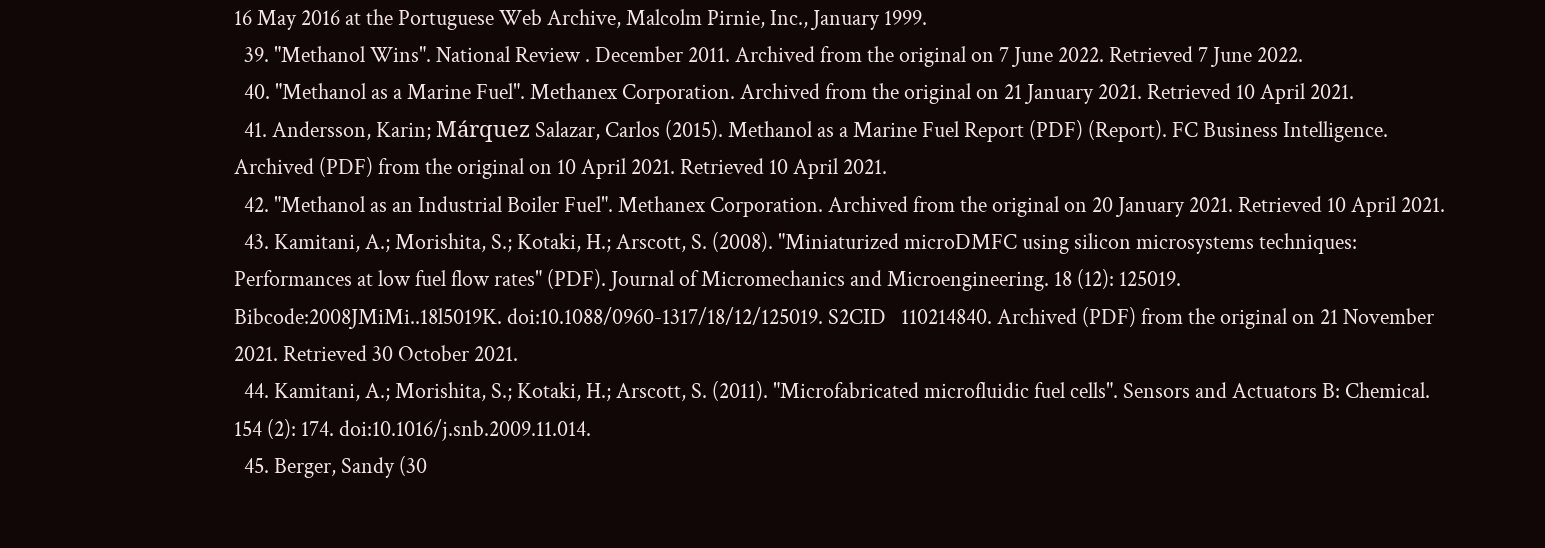16 May 2016 at the Portuguese Web Archive, Malcolm Pirnie, Inc., January 1999.
  39. "Methanol Wins". National Review . December 2011. Archived from the original on 7 June 2022. Retrieved 7 June 2022.
  40. "Methanol as a Marine Fuel". Methanex Corporation. Archived from the original on 21 January 2021. Retrieved 10 April 2021.
  41. Andersson, Karin; Márquez Salazar, Carlos (2015). Methanol as a Marine Fuel Report (PDF) (Report). FC Business Intelligence. Archived (PDF) from the original on 10 April 2021. Retrieved 10 April 2021.
  42. "Methanol as an Industrial Boiler Fuel". Methanex Corporation. Archived from the original on 20 January 2021. Retrieved 10 April 2021.
  43. Kamitani, A.; Morishita, S.; Kotaki, H.; Arscott, S. (2008). "Miniaturized microDMFC using silicon microsystems techniques: Performances at low fuel flow rates" (PDF). Journal of Micromechanics and Microengineering. 18 (12): 125019. Bibcode:2008JMiMi..18l5019K. doi:10.1088/0960-1317/18/12/125019. S2CID   110214840. Archived (PDF) from the original on 21 November 2021. Retrieved 30 October 2021.
  44. Kamitani, A.; Morishita, S.; Kotaki, H.; Arscott, S. (2011). "Microfabricated microfluidic fuel cells". Sensors and Actuators B: Chemical. 154 (2): 174. doi:10.1016/j.snb.2009.11.014.
  45. Berger, Sandy (30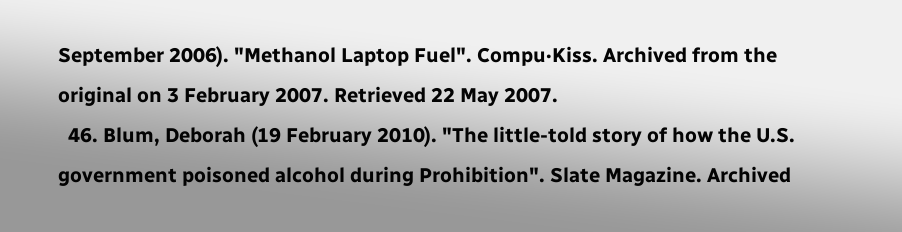September 2006). "Methanol Laptop Fuel". Compu·Kiss. Archived from the original on 3 February 2007. Retrieved 22 May 2007.
  46. Blum, Deborah (19 February 2010). "The little-told story of how the U.S. government poisoned alcohol during Prohibition". Slate Magazine. Archived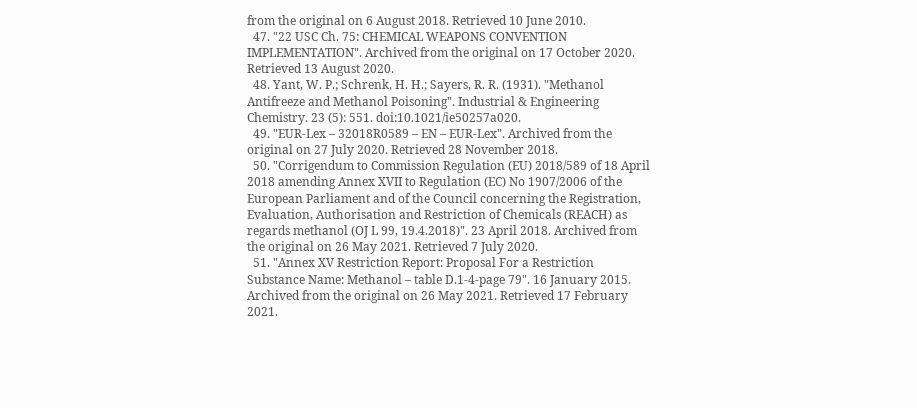from the original on 6 August 2018. Retrieved 10 June 2010.
  47. "22 USC Ch. 75: CHEMICAL WEAPONS CONVENTION IMPLEMENTATION". Archived from the original on 17 October 2020. Retrieved 13 August 2020.
  48. Yant, W. P.; Schrenk, H. H.; Sayers, R. R. (1931). "Methanol Antifreeze and Methanol Poisoning". Industrial & Engineering Chemistry. 23 (5): 551. doi:10.1021/ie50257a020.
  49. "EUR-Lex – 32018R0589 – EN – EUR-Lex". Archived from the original on 27 July 2020. Retrieved 28 November 2018.
  50. "Corrigendum to Commission Regulation (EU) 2018/589 of 18 April 2018 amending Annex XVII to Regulation (EC) No 1907/2006 of the European Parliament and of the Council concerning the Registration, Evaluation, Authorisation and Restriction of Chemicals (REACH) as regards methanol (OJ L 99, 19.4.2018)". 23 April 2018. Archived from the original on 26 May 2021. Retrieved 7 July 2020.
  51. "Annex XV Restriction Report: Proposal For a Restriction Substance Name: Methanol – table D.1-4-page 79". 16 January 2015. Archived from the original on 26 May 2021. Retrieved 17 February 2021.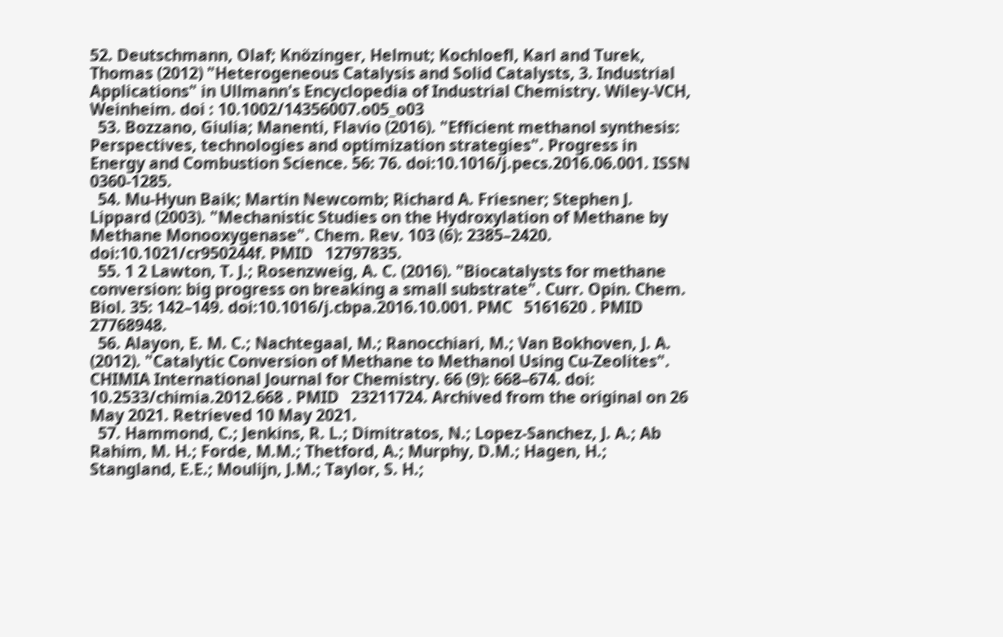52. Deutschmann, Olaf; Knözinger, Helmut; Kochloefl, Karl and Turek, Thomas (2012) "Heterogeneous Catalysis and Solid Catalysts, 3. Industrial Applications" in Ullmann's Encyclopedia of Industrial Chemistry. Wiley-VCH, Weinheim. doi : 10.1002/14356007.o05_o03
  53. Bozzano, Giulia; Manenti, Flavio (2016). "Efficient methanol synthesis: Perspectives, technologies and optimization strategies". Progress in Energy and Combustion Science. 56: 76. doi:10.1016/j.pecs.2016.06.001. ISSN   0360-1285.
  54. Mu-Hyun Baik; Martin Newcomb; Richard A. Friesner; Stephen J. Lippard (2003). "Mechanistic Studies on the Hydroxylation of Methane by Methane Monooxygenase". Chem. Rev. 103 (6): 2385–2420. doi:10.1021/cr950244f. PMID   12797835.
  55. 1 2 Lawton, T. J.; Rosenzweig, A. C. (2016). "Biocatalysts for methane conversion: big progress on breaking a small substrate". Curr. Opin. Chem. Biol. 35: 142–149. doi:10.1016/j.cbpa.2016.10.001. PMC   5161620 . PMID   27768948.
  56. Alayon, E. M. C.; Nachtegaal, M.; Ranocchiari, M.; Van Bokhoven, J. A. (2012). "Catalytic Conversion of Methane to Methanol Using Cu-Zeolites". CHIMIA International Journal for Chemistry. 66 (9): 668–674. doi: 10.2533/chimia.2012.668 . PMID   23211724. Archived from the original on 26 May 2021. Retrieved 10 May 2021.
  57. Hammond, C.; Jenkins, R. L.; Dimitratos, N.; Lopez-Sanchez, J. A.; Ab Rahim, M. H.; Forde, M.M.; Thetford, A.; Murphy, D.M.; Hagen, H.; Stangland, E.E.; Moulijn, J.M.; Taylor, S. H.;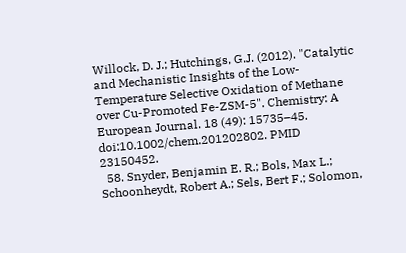Willock, D. J.; Hutchings, G.J. (2012). "Catalytic and Mechanistic Insights of the Low-Temperature Selective Oxidation of Methane over Cu-Promoted Fe-ZSM-5". Chemistry: A European Journal. 18 (49): 15735–45. doi:10.1002/chem.201202802. PMID   23150452.
  58. Snyder, Benjamin E. R.; Bols, Max L.; Schoonheydt, Robert A.; Sels, Bert F.; Solomon,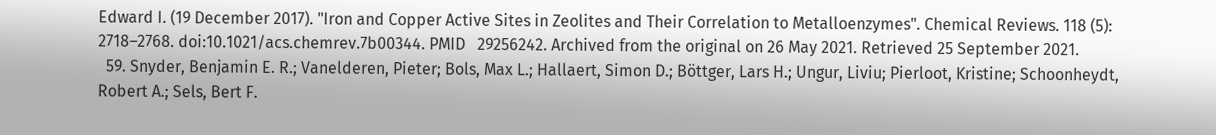Edward I. (19 December 2017). "Iron and Copper Active Sites in Zeolites and Their Correlation to Metalloenzymes". Chemical Reviews. 118 (5): 2718–2768. doi:10.1021/acs.chemrev.7b00344. PMID   29256242. Archived from the original on 26 May 2021. Retrieved 25 September 2021.
  59. Snyder, Benjamin E. R.; Vanelderen, Pieter; Bols, Max L.; Hallaert, Simon D.; Böttger, Lars H.; Ungur, Liviu; Pierloot, Kristine; Schoonheydt, Robert A.; Sels, Bert F.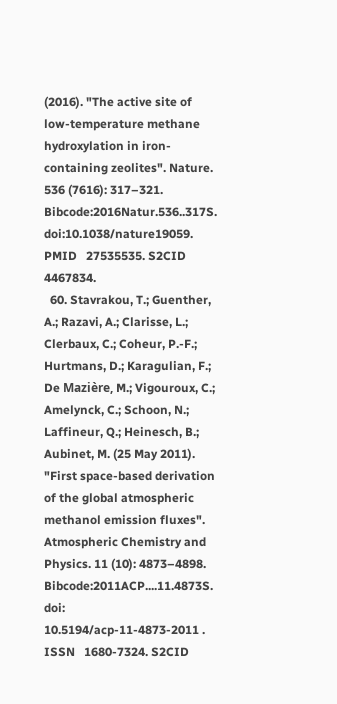(2016). "The active site of low-temperature methane hydroxylation in iron-containing zeolites". Nature. 536 (7616): 317–321. Bibcode:2016Natur.536..317S. doi:10.1038/nature19059. PMID   27535535. S2CID   4467834.
  60. Stavrakou, T.; Guenther, A.; Razavi, A.; Clarisse, L.; Clerbaux, C.; Coheur, P.-F.; Hurtmans, D.; Karagulian, F.; De Mazière, M.; Vigouroux, C.; Amelynck, C.; Schoon, N.; Laffineur, Q.; Heinesch, B.; Aubinet, M. (25 May 2011). "First space-based derivation of the global atmospheric methanol emission fluxes". Atmospheric Chemistry and Physics. 11 (10): 4873–4898. Bibcode:2011ACP....11.4873S. doi: 10.5194/acp-11-4873-2011 . ISSN   1680-7324. S2CID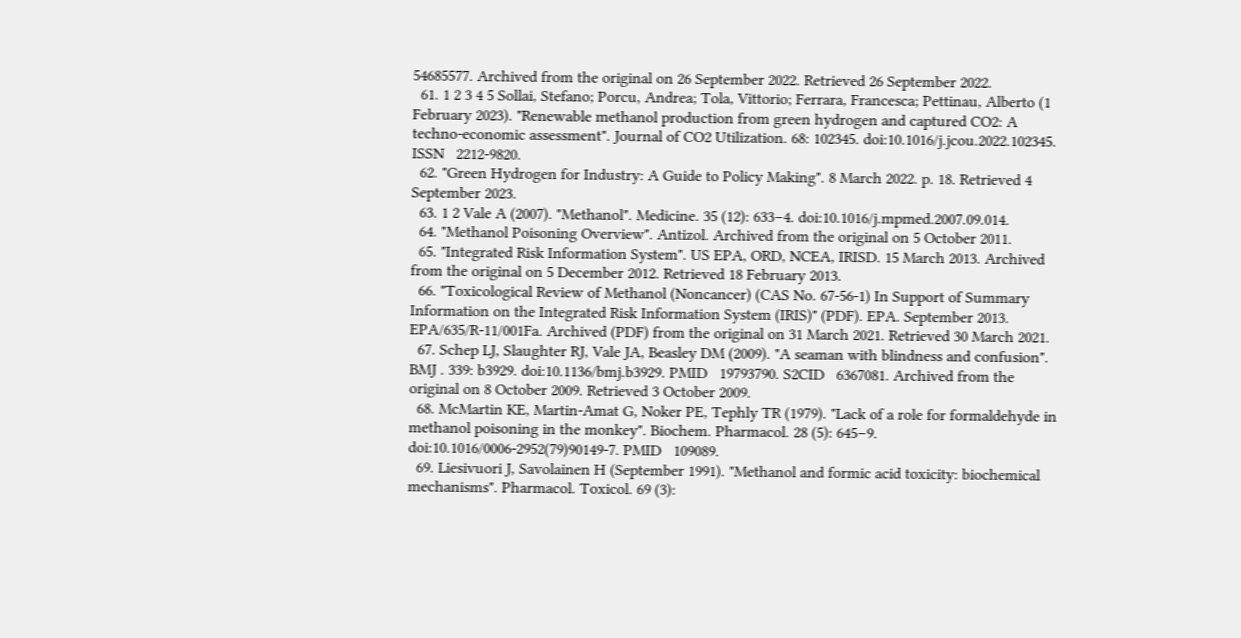54685577. Archived from the original on 26 September 2022. Retrieved 26 September 2022.
  61. 1 2 3 4 5 Sollai, Stefano; Porcu, Andrea; Tola, Vittorio; Ferrara, Francesca; Pettinau, Alberto (1 February 2023). "Renewable methanol production from green hydrogen and captured CO2: A techno-economic assessment". Journal of CO2 Utilization. 68: 102345. doi:10.1016/j.jcou.2022.102345. ISSN   2212-9820.
  62. "Green Hydrogen for Industry: A Guide to Policy Making". 8 March 2022. p. 18. Retrieved 4 September 2023.
  63. 1 2 Vale A (2007). "Methanol". Medicine. 35 (12): 633–4. doi:10.1016/j.mpmed.2007.09.014.
  64. "Methanol Poisoning Overview". Antizol. Archived from the original on 5 October 2011.
  65. "Integrated Risk Information System". US EPA, ORD, NCEA, IRISD. 15 March 2013. Archived from the original on 5 December 2012. Retrieved 18 February 2013.
  66. "Toxicological Review of Methanol (Noncancer) (CAS No. 67-56-1) In Support of Summary Information on the Integrated Risk Information System (IRIS)" (PDF). EPA. September 2013. EPA/635/R-11/001Fa. Archived (PDF) from the original on 31 March 2021. Retrieved 30 March 2021.
  67. Schep LJ, Slaughter RJ, Vale JA, Beasley DM (2009). "A seaman with blindness and confusion". BMJ . 339: b3929. doi:10.1136/bmj.b3929. PMID   19793790. S2CID   6367081. Archived from the original on 8 October 2009. Retrieved 3 October 2009.
  68. McMartin KE, Martin-Amat G, Noker PE, Tephly TR (1979). "Lack of a role for formaldehyde in methanol poisoning in the monkey". Biochem. Pharmacol. 28 (5): 645–9. doi:10.1016/0006-2952(79)90149-7. PMID   109089.
  69. Liesivuori J, Savolainen H (September 1991). "Methanol and formic acid toxicity: biochemical mechanisms". Pharmacol. Toxicol. 69 (3):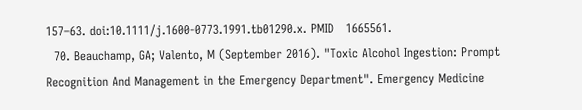157–63. doi:10.1111/j.1600-0773.1991.tb01290.x. PMID   1665561.
  70. Beauchamp, GA; Valento, M (September 2016). "Toxic Alcohol Ingestion: Prompt Recognition And Management in the Emergency Department". Emergency Medicine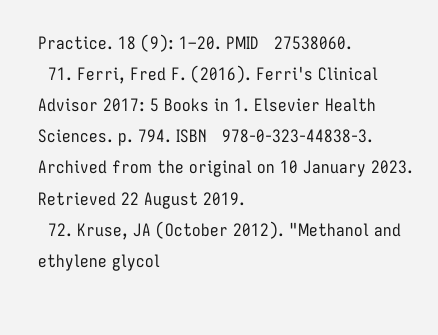Practice. 18 (9): 1–20. PMID   27538060.
  71. Ferri, Fred F. (2016). Ferri's Clinical Advisor 2017: 5 Books in 1. Elsevier Health Sciences. p. 794. ISBN   978-0-323-44838-3. Archived from the original on 10 January 2023. Retrieved 22 August 2019.
  72. Kruse, JA (October 2012). "Methanol and ethylene glycol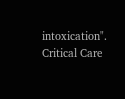intoxication". Critical Care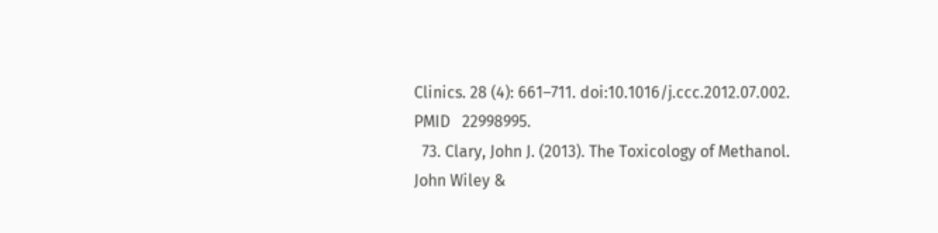Clinics. 28 (4): 661–711. doi:10.1016/j.ccc.2012.07.002. PMID   22998995.
  73. Clary, John J. (2013). The Toxicology of Methanol. John Wiley &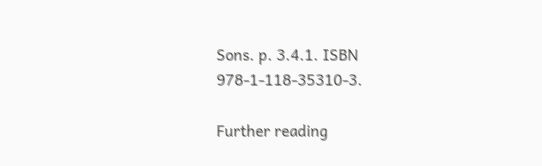Sons. p. 3.4.1. ISBN   978-1-118-35310-3.

Further reading